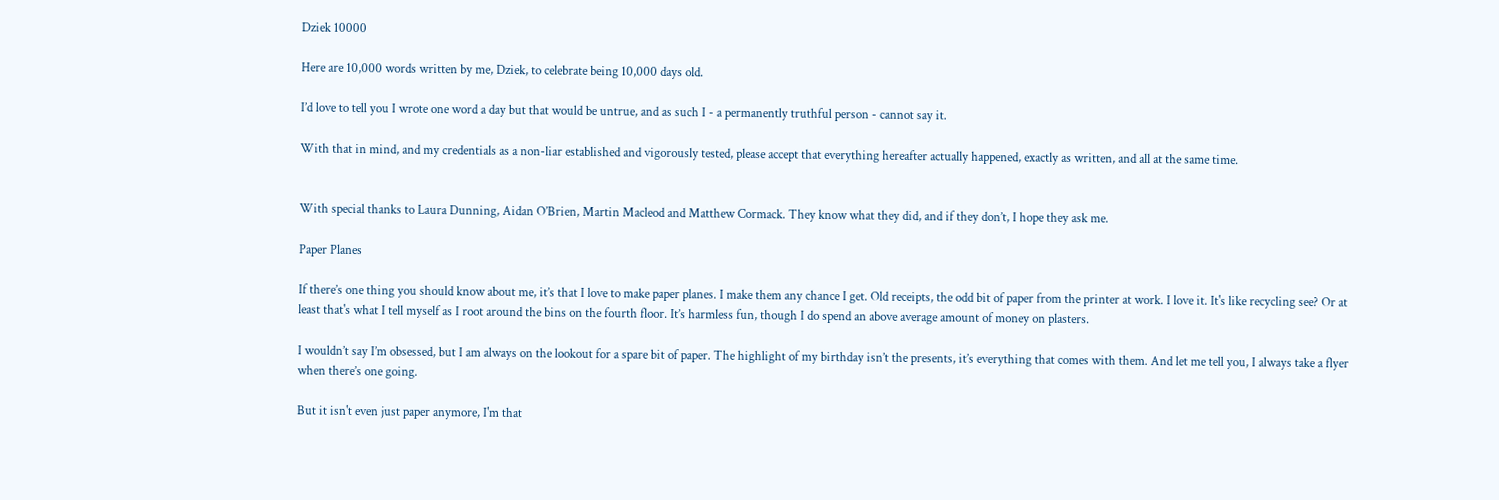Dziek 10000

Here are 10,000 words written by me, Dziek, to celebrate being 10,000 days old.

I’d love to tell you I wrote one word a day but that would be untrue, and as such I - a permanently truthful person - cannot say it.

With that in mind, and my credentials as a non-liar established and vigorously tested, please accept that everything hereafter actually happened, exactly as written, and all at the same time.


With special thanks to Laura Dunning, Aidan O’Brien, Martin Macleod and Matthew Cormack. They know what they did, and if they don’t, I hope they ask me.

Paper Planes

If there’s one thing you should know about me, it’s that I love to make paper planes. I make them any chance I get. Old receipts, the odd bit of paper from the printer at work. I love it. It's like recycling see? Or at least that's what I tell myself as I root around the bins on the fourth floor. It’s harmless fun, though I do spend an above average amount of money on plasters.

I wouldn’t say I’m obsessed, but I am always on the lookout for a spare bit of paper. The highlight of my birthday isn’t the presents, it’s everything that comes with them. And let me tell you, I always take a flyer when there’s one going.

But it isn't even just paper anymore, I'm that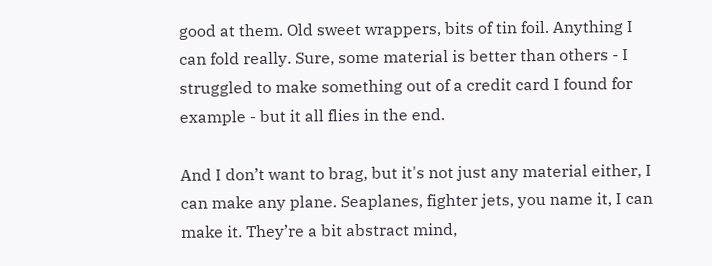good at them. Old sweet wrappers, bits of tin foil. Anything I can fold really. Sure, some material is better than others - I struggled to make something out of a credit card I found for example - but it all flies in the end.

And I don’t want to brag, but it's not just any material either, I can make any plane. Seaplanes, fighter jets, you name it, I can make it. They’re a bit abstract mind,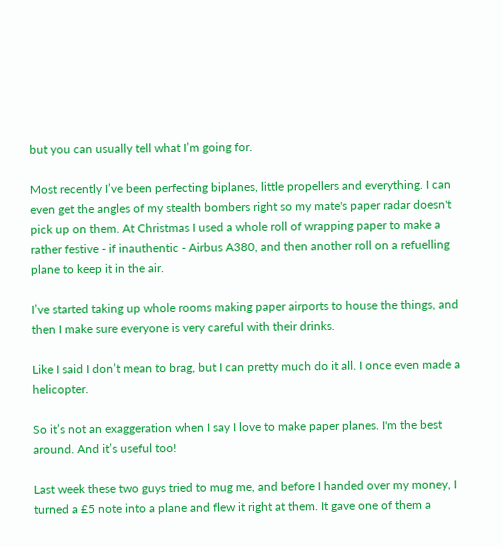but you can usually tell what I’m going for.

Most recently I’ve been perfecting biplanes, little propellers and everything. I can even get the angles of my stealth bombers right so my mate's paper radar doesn't pick up on them. At Christmas I used a whole roll of wrapping paper to make a rather festive - if inauthentic - Airbus A380, and then another roll on a refuelling plane to keep it in the air.

I’ve started taking up whole rooms making paper airports to house the things, and then I make sure everyone is very careful with their drinks.

Like I said I don’t mean to brag, but I can pretty much do it all. I once even made a helicopter.

So it’s not an exaggeration when I say I love to make paper planes. I'm the best around. And it’s useful too!

Last week these two guys tried to mug me, and before I handed over my money, I turned a £5 note into a plane and flew it right at them. It gave one of them a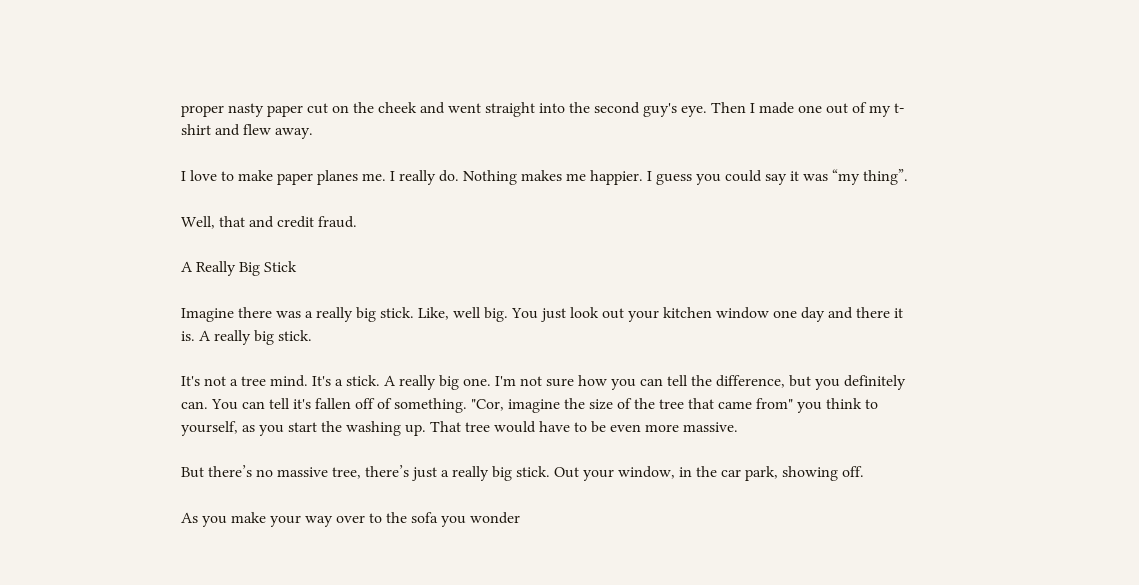proper nasty paper cut on the cheek and went straight into the second guy's eye. Then I made one out of my t-shirt and flew away.

I love to make paper planes me. I really do. Nothing makes me happier. I guess you could say it was “my thing”.

Well, that and credit fraud.

A Really Big Stick

Imagine there was a really big stick. Like, well big. You just look out your kitchen window one day and there it is. A really big stick.

It's not a tree mind. It's a stick. A really big one. I'm not sure how you can tell the difference, but you definitely can. You can tell it's fallen off of something. "Cor, imagine the size of the tree that came from" you think to yourself, as you start the washing up. That tree would have to be even more massive.

But there’s no massive tree, there’s just a really big stick. Out your window, in the car park, showing off.

As you make your way over to the sofa you wonder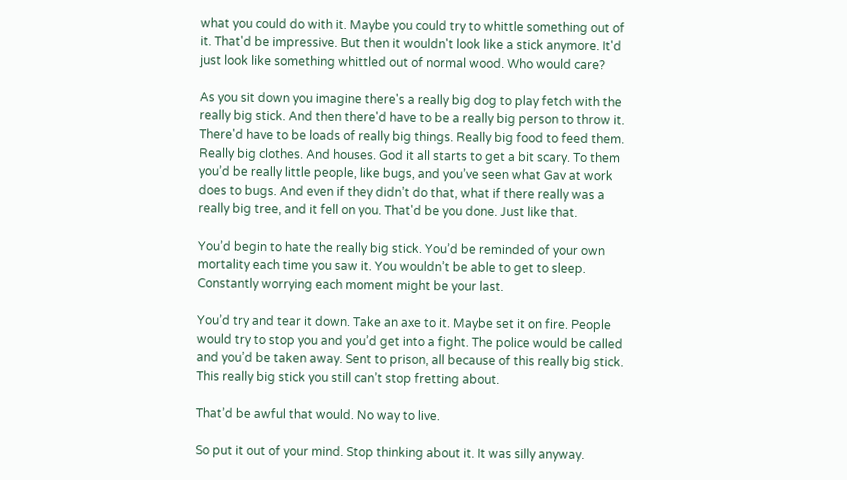what you could do with it. Maybe you could try to whittle something out of it. That'd be impressive. But then it wouldn't look like a stick anymore. It'd just look like something whittled out of normal wood. Who would care?

As you sit down you imagine there's a really big dog to play fetch with the really big stick. And then there'd have to be a really big person to throw it. There'd have to be loads of really big things. Really big food to feed them. Really big clothes. And houses. God it all starts to get a bit scary. To them you’d be really little people, like bugs, and you’ve seen what Gav at work does to bugs. And even if they didn’t do that, what if there really was a really big tree, and it fell on you. That'd be you done. Just like that.

You’d begin to hate the really big stick. You’d be reminded of your own mortality each time you saw it. You wouldn’t be able to get to sleep. Constantly worrying each moment might be your last.

You’d try and tear it down. Take an axe to it. Maybe set it on fire. People would try to stop you and you’d get into a fight. The police would be called and you’d be taken away. Sent to prison, all because of this really big stick. This really big stick you still can’t stop fretting about.

That’d be awful that would. No way to live.

So put it out of your mind. Stop thinking about it. It was silly anyway.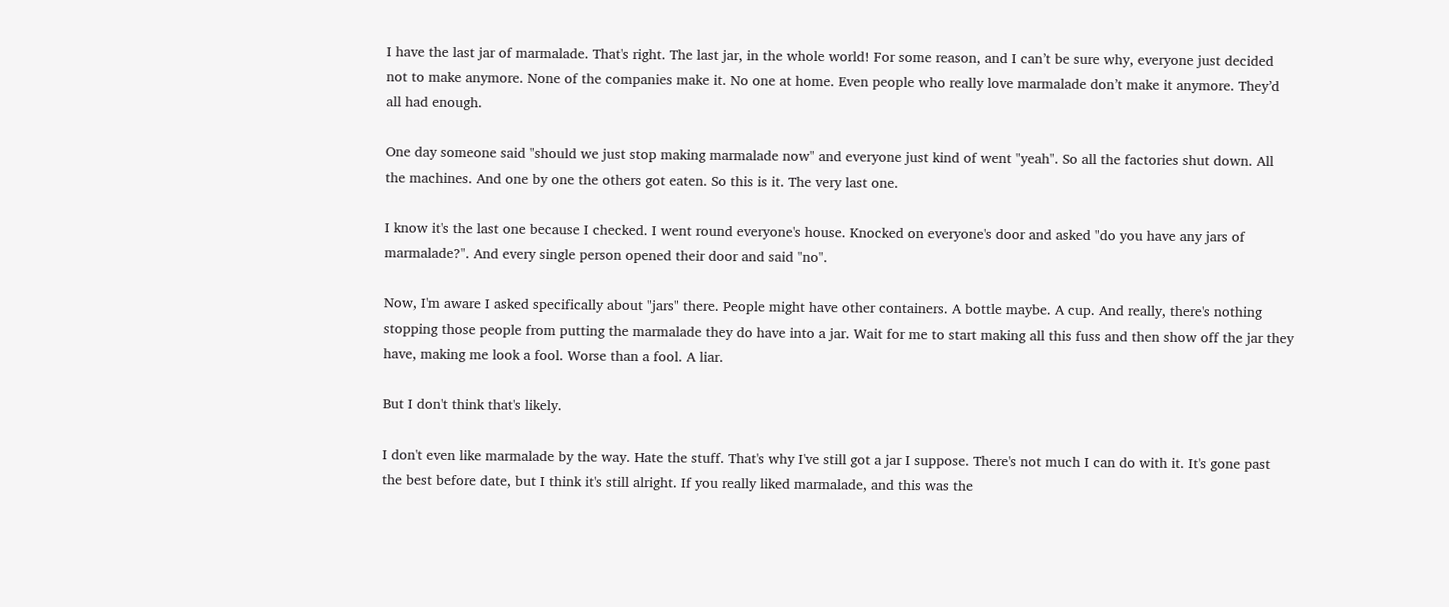I have the last jar of marmalade. That's right. The last jar, in the whole world! For some reason, and I can’t be sure why, everyone just decided not to make anymore. None of the companies make it. No one at home. Even people who really love marmalade don’t make it anymore. They’d all had enough.

One day someone said "should we just stop making marmalade now" and everyone just kind of went "yeah". So all the factories shut down. All the machines. And one by one the others got eaten. So this is it. The very last one.

I know it's the last one because I checked. I went round everyone's house. Knocked on everyone's door and asked "do you have any jars of marmalade?". And every single person opened their door and said "no".

Now, I'm aware I asked specifically about "jars" there. People might have other containers. A bottle maybe. A cup. And really, there's nothing stopping those people from putting the marmalade they do have into a jar. Wait for me to start making all this fuss and then show off the jar they have, making me look a fool. Worse than a fool. A liar.

But I don't think that's likely.

I don't even like marmalade by the way. Hate the stuff. That's why I've still got a jar I suppose. There's not much I can do with it. It's gone past the best before date, but I think it's still alright. If you really liked marmalade, and this was the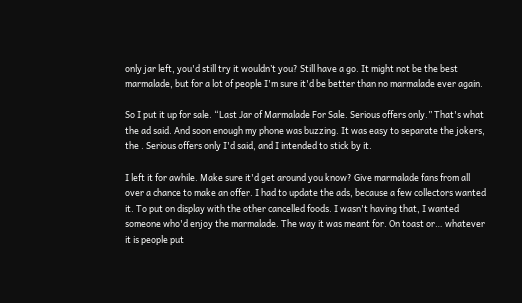only jar left, you'd still try it wouldn’t you? Still have a go. It might not be the best marmalade, but for a lot of people I'm sure it'd be better than no marmalade ever again.

So I put it up for sale. “Last Jar of Marmalade For Sale. Serious offers only.” That's what the ad said. And soon enough my phone was buzzing. It was easy to separate the jokers, the . Serious offers only I'd said, and I intended to stick by it.

I left it for awhile. Make sure it'd get around you know? Give marmalade fans from all over a chance to make an offer. I had to update the ads, because a few collectors wanted it. To put on display with the other cancelled foods. I wasn't having that, I wanted someone who'd enjoy the marmalade. The way it was meant for. On toast or… whatever it is people put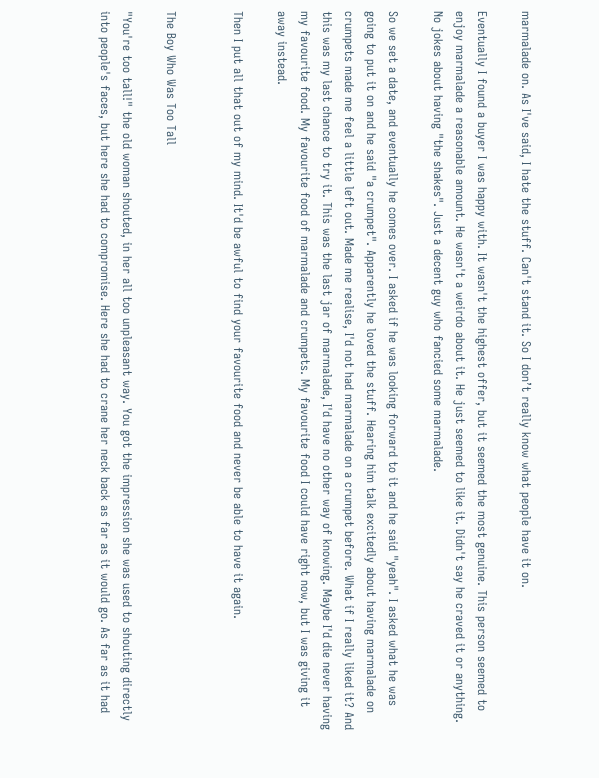marmalade on. As I've said, I hate the stuff. Can't stand it. So I don’t really know what people have it on.

Eventually I found a buyer I was happy with. It wasn't the highest offer, but it seemed the most genuine. This person seemed to enjoy marmalade a reasonable amount. He wasn't a weirdo about it. He just seemed to like it. Didn't say he craved it or anything. No jokes about having "the shakes". Just a decent guy who fancied some marmalade.

So we set a date, and eventually he comes over. I asked if he was looking forward to it and he said "yeah". I asked what he was going to put it on and he said "a crumpet". Apparently he loved the stuff. Hearing him talk excitedly about having marmalade on crumpets made me feel a little left out. Made me realise, I'd not had marmalade on a crumpet before. What if I really liked it? And this was my last chance to try it. This was the last jar of marmalade, I'd have no other way of knowing. Maybe I'd die never having my favourite food. My favourite food of marmalade and crumpets. My favourite food I could have right now, but I was giving it away instead.

Then I put all that out of my mind. It'd be awful to find your favourite food and never be able to have it again.


The Boy Who Was Too Tall

"You're too tall!" the old woman shouted, in her all too unpleasant way. You got the impression she was used to shouting directly into people's faces, but here she had to compromise. Here she had to crane her neck back as far as it would go. As far as it had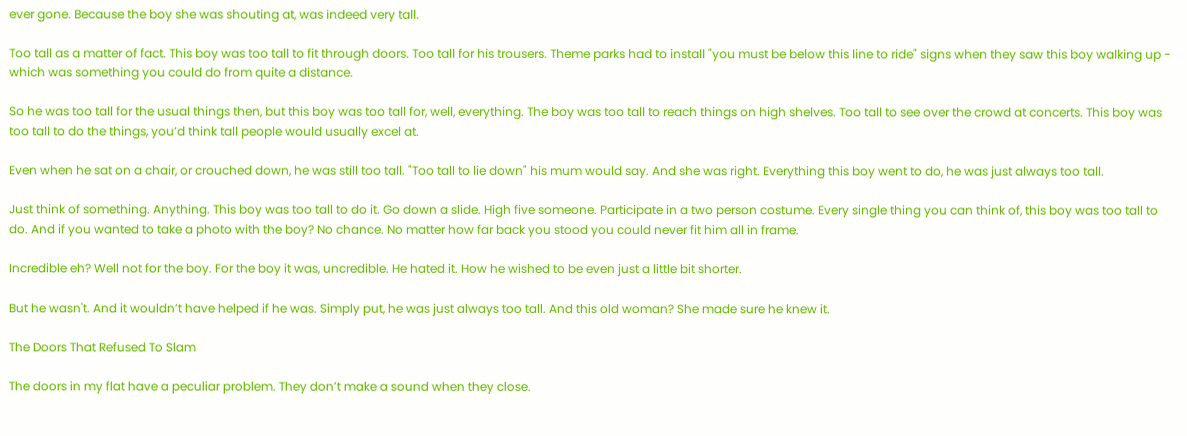ever gone. Because the boy she was shouting at, was indeed very tall.

Too tall as a matter of fact. This boy was too tall to fit through doors. Too tall for his trousers. Theme parks had to install "you must be below this line to ride" signs when they saw this boy walking up - which was something you could do from quite a distance.

So he was too tall for the usual things then, but this boy was too tall for, well, everything. The boy was too tall to reach things on high shelves. Too tall to see over the crowd at concerts. This boy was too tall to do the things, you’d think tall people would usually excel at.

Even when he sat on a chair, or crouched down, he was still too tall. "Too tall to lie down" his mum would say. And she was right. Everything this boy went to do, he was just always too tall.

Just think of something. Anything. This boy was too tall to do it. Go down a slide. High five someone. Participate in a two person costume. Every single thing you can think of, this boy was too tall to do. And if you wanted to take a photo with the boy? No chance. No matter how far back you stood you could never fit him all in frame.

Incredible eh? Well not for the boy. For the boy it was, uncredible. He hated it. How he wished to be even just a little bit shorter.

But he wasn't. And it wouldn’t have helped if he was. Simply put, he was just always too tall. And this old woman? She made sure he knew it.

The Doors That Refused To Slam

The doors in my flat have a peculiar problem. They don’t make a sound when they close.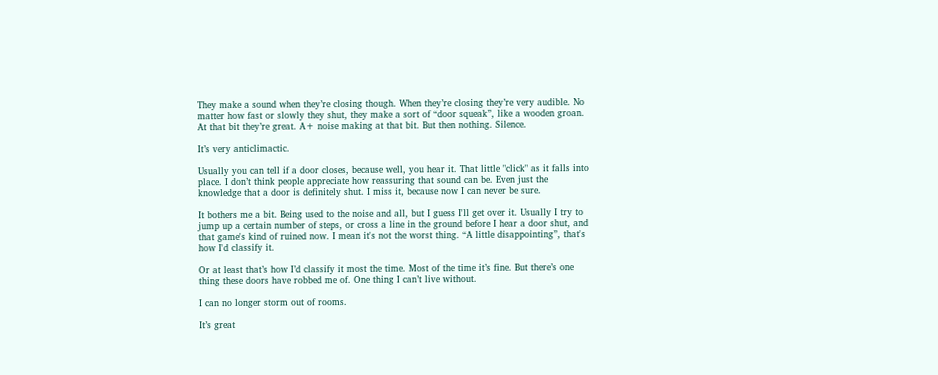They make a sound when they’re closing though. When they’re closing they’re very audible. No matter how fast or slowly they shut, they make a sort of “door squeak”, like a wooden groan. At that bit they’re great. A+ noise making at that bit. But then nothing. Silence.

It’s very anticlimactic.

Usually you can tell if a door closes, because well, you hear it. That little "click" as it falls into place. I don’t think people appreciate how reassuring that sound can be. Even just the knowledge that a door is definitely shut. I miss it, because now I can never be sure.

It bothers me a bit. Being used to the noise and all, but I guess I'll get over it. Usually I try to jump up a certain number of steps, or cross a line in the ground before I hear a door shut, and that game's kind of ruined now. I mean it's not the worst thing. “A little disappointing”, that's how I'd classify it.

Or at least that’s how I’d classify it most the time. Most of the time it’s fine. But there’s one thing these doors have robbed me of. One thing I can’t live without.

I can no longer storm out of rooms.

It’s great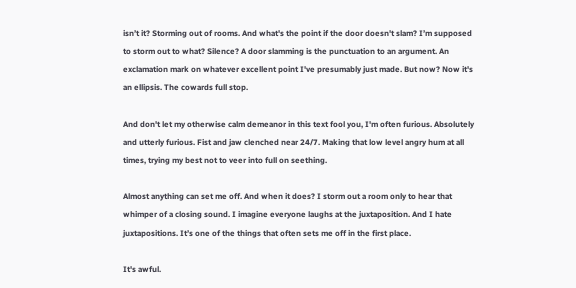isn’t it? Storming out of rooms. And what's the point if the door doesn't slam? I’m supposed to storm out to what? Silence? A door slamming is the punctuation to an argument. An exclamation mark on whatever excellent point I've presumably just made. But now? Now it's an ellipsis. The cowards full stop.

And don't let my otherwise calm demeanor in this text fool you, I'm often furious. Absolutely and utterly furious. Fist and jaw clenched near 24/7. Making that low level angry hum at all times, trying my best not to veer into full on seething.

Almost anything can set me off. And when it does? I storm out a room only to hear that whimper of a closing sound. I imagine everyone laughs at the juxtaposition. And I hate juxtapositions. It’s one of the things that often sets me off in the first place.

It's awful.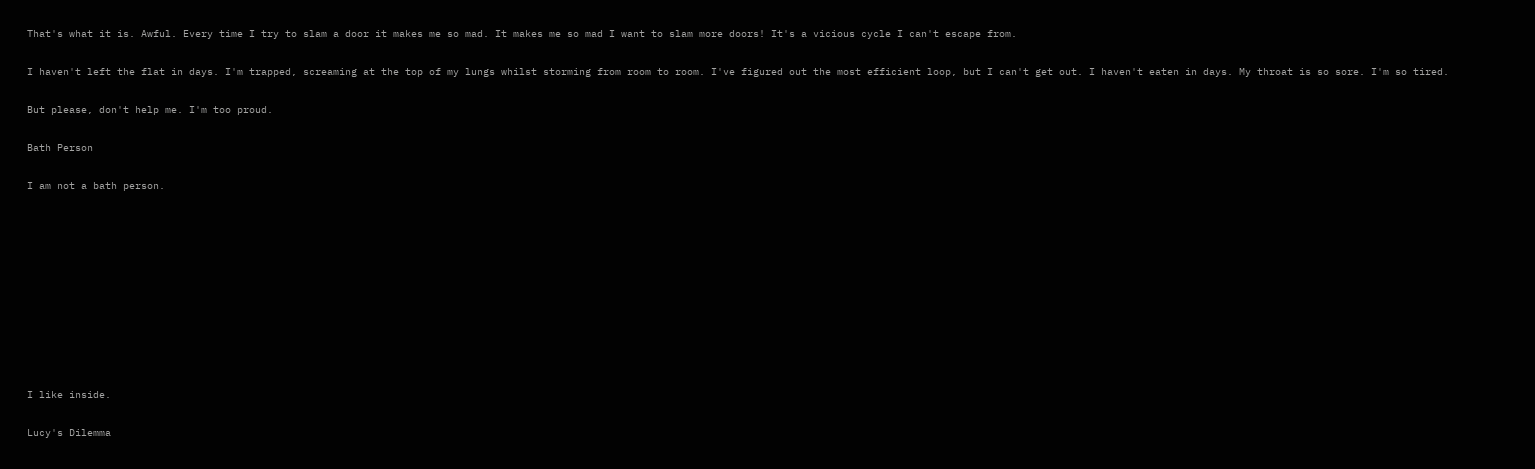That's what it is. Awful. Every time I try to slam a door it makes me so mad. It makes me so mad I want to slam more doors! It's a vicious cycle I can't escape from.

I haven't left the flat in days. I'm trapped, screaming at the top of my lungs whilst storming from room to room. I've figured out the most efficient loop, but I can't get out. I haven't eaten in days. My throat is so sore. I'm so tired.

But please, don't help me. I'm too proud.

Bath Person

I am not a bath person.










I like inside.

Lucy's Dilemma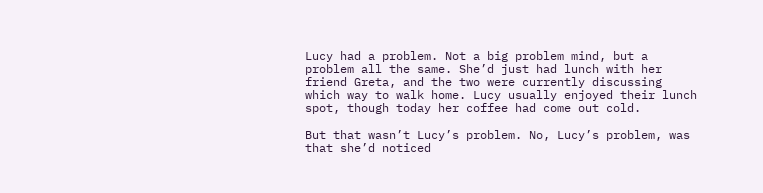Lucy had a problem. Not a big problem mind, but a problem all the same. She’d just had lunch with her friend Greta, and the two were currently discussing which way to walk home. Lucy usually enjoyed their lunch spot, though today her coffee had come out cold.

But that wasn’t Lucy’s problem. No, Lucy’s problem, was that she’d noticed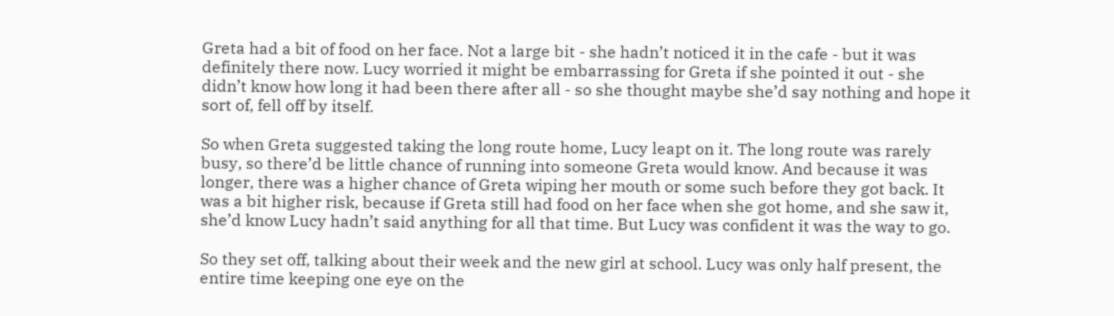Greta had a bit of food on her face. Not a large bit - she hadn’t noticed it in the cafe - but it was definitely there now. Lucy worried it might be embarrassing for Greta if she pointed it out - she didn’t know how long it had been there after all - so she thought maybe she’d say nothing and hope it sort of, fell off by itself.

So when Greta suggested taking the long route home, Lucy leapt on it. The long route was rarely busy, so there’d be little chance of running into someone Greta would know. And because it was longer, there was a higher chance of Greta wiping her mouth or some such before they got back. It was a bit higher risk, because if Greta still had food on her face when she got home, and she saw it, she’d know Lucy hadn’t said anything for all that time. But Lucy was confident it was the way to go.

So they set off, talking about their week and the new girl at school. Lucy was only half present, the entire time keeping one eye on the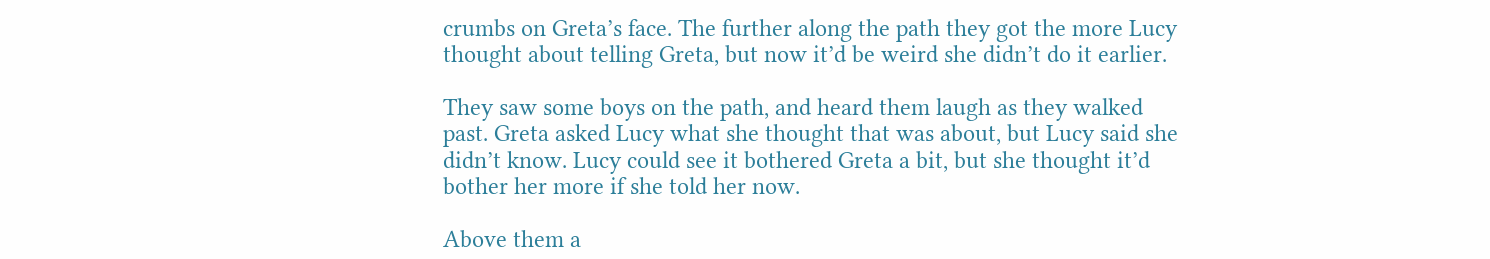crumbs on Greta’s face. The further along the path they got the more Lucy thought about telling Greta, but now it’d be weird she didn’t do it earlier.

They saw some boys on the path, and heard them laugh as they walked past. Greta asked Lucy what she thought that was about, but Lucy said she didn’t know. Lucy could see it bothered Greta a bit, but she thought it’d bother her more if she told her now.

Above them a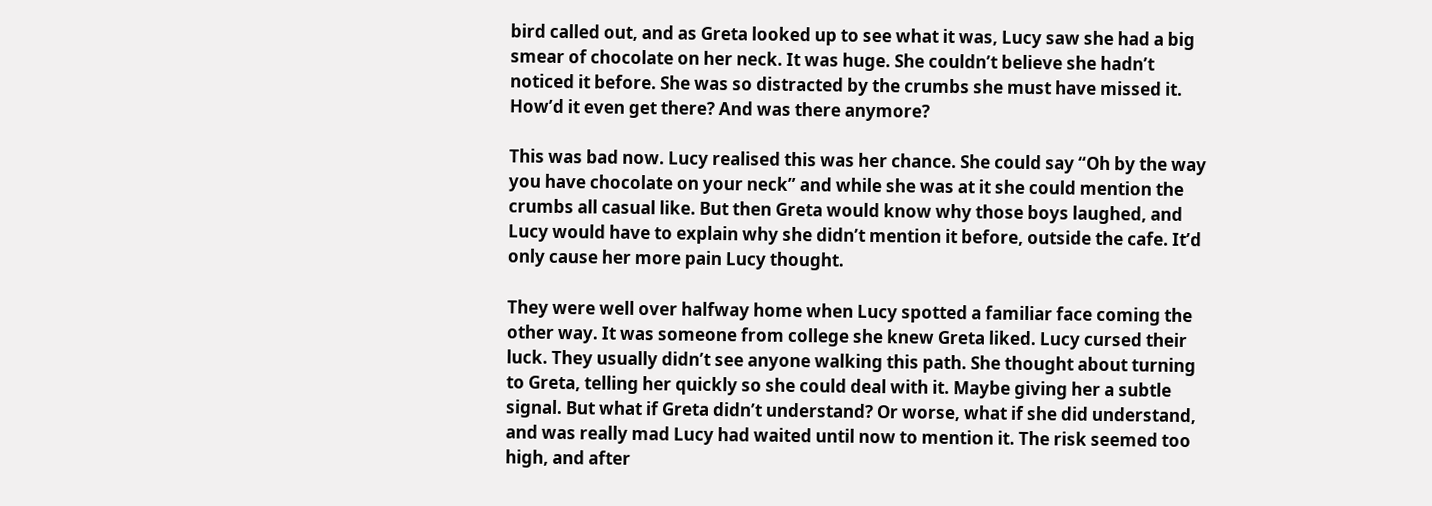bird called out, and as Greta looked up to see what it was, Lucy saw she had a big smear of chocolate on her neck. It was huge. She couldn’t believe she hadn’t noticed it before. She was so distracted by the crumbs she must have missed it. How’d it even get there? And was there anymore?

This was bad now. Lucy realised this was her chance. She could say “Oh by the way you have chocolate on your neck” and while she was at it she could mention the crumbs all casual like. But then Greta would know why those boys laughed, and Lucy would have to explain why she didn’t mention it before, outside the cafe. It’d only cause her more pain Lucy thought.

They were well over halfway home when Lucy spotted a familiar face coming the other way. It was someone from college she knew Greta liked. Lucy cursed their luck. They usually didn’t see anyone walking this path. She thought about turning to Greta, telling her quickly so she could deal with it. Maybe giving her a subtle signal. But what if Greta didn’t understand? Or worse, what if she did understand, and was really mad Lucy had waited until now to mention it. The risk seemed too high, and after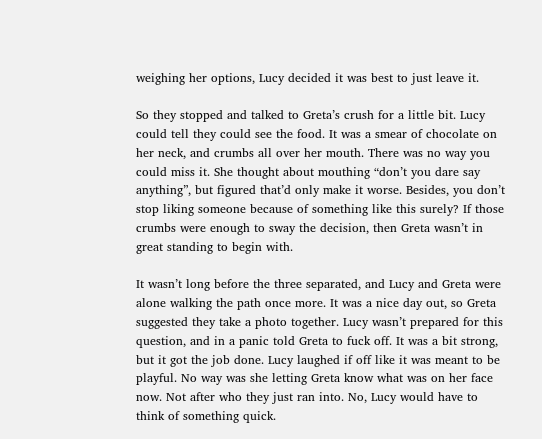weighing her options, Lucy decided it was best to just leave it.

So they stopped and talked to Greta’s crush for a little bit. Lucy could tell they could see the food. It was a smear of chocolate on her neck, and crumbs all over her mouth. There was no way you could miss it. She thought about mouthing “don’t you dare say anything”, but figured that’d only make it worse. Besides, you don’t stop liking someone because of something like this surely? If those crumbs were enough to sway the decision, then Greta wasn’t in great standing to begin with.

It wasn’t long before the three separated, and Lucy and Greta were alone walking the path once more. It was a nice day out, so Greta suggested they take a photo together. Lucy wasn’t prepared for this question, and in a panic told Greta to fuck off. It was a bit strong, but it got the job done. Lucy laughed if off like it was meant to be playful. No way was she letting Greta know what was on her face now. Not after who they just ran into. No, Lucy would have to think of something quick.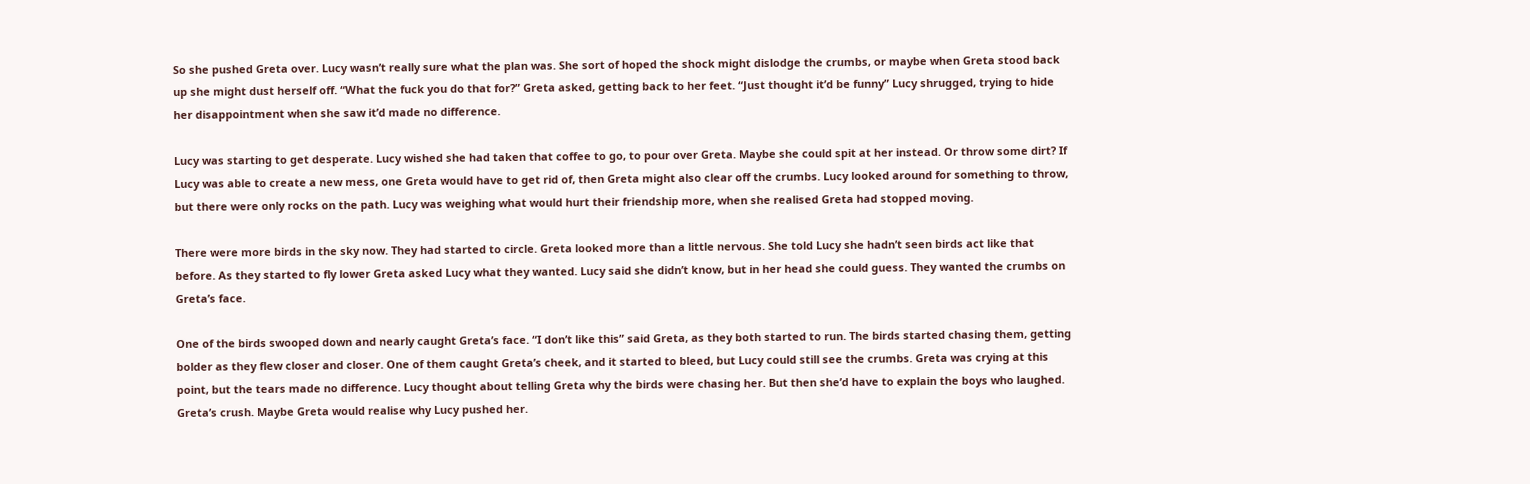So she pushed Greta over. Lucy wasn’t really sure what the plan was. She sort of hoped the shock might dislodge the crumbs, or maybe when Greta stood back up she might dust herself off. “What the fuck you do that for?” Greta asked, getting back to her feet. “Just thought it’d be funny” Lucy shrugged, trying to hide her disappointment when she saw it’d made no difference.

Lucy was starting to get desperate. Lucy wished she had taken that coffee to go, to pour over Greta. Maybe she could spit at her instead. Or throw some dirt? If Lucy was able to create a new mess, one Greta would have to get rid of, then Greta might also clear off the crumbs. Lucy looked around for something to throw, but there were only rocks on the path. Lucy was weighing what would hurt their friendship more, when she realised Greta had stopped moving.

There were more birds in the sky now. They had started to circle. Greta looked more than a little nervous. She told Lucy she hadn’t seen birds act like that before. As they started to fly lower Greta asked Lucy what they wanted. Lucy said she didn’t know, but in her head she could guess. They wanted the crumbs on Greta’s face.

One of the birds swooped down and nearly caught Greta’s face. “I don’t like this” said Greta, as they both started to run. The birds started chasing them, getting bolder as they flew closer and closer. One of them caught Greta’s cheek, and it started to bleed, but Lucy could still see the crumbs. Greta was crying at this point, but the tears made no difference. Lucy thought about telling Greta why the birds were chasing her. But then she’d have to explain the boys who laughed. Greta’s crush. Maybe Greta would realise why Lucy pushed her.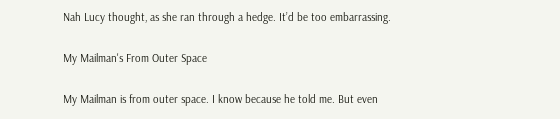Nah Lucy thought, as she ran through a hedge. It’d be too embarrassing.

My Mailman's From Outer Space

My Mailman is from outer space. I know because he told me. But even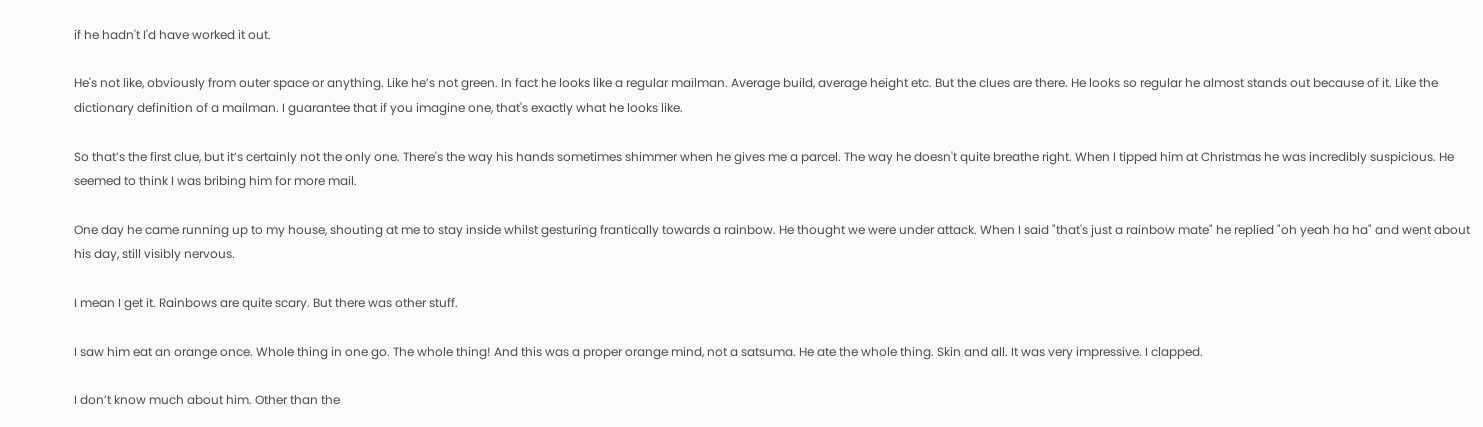if he hadn't I'd have worked it out.

He's not like, obviously from outer space or anything. Like he’s not green. In fact he looks like a regular mailman. Average build, average height etc. But the clues are there. He looks so regular he almost stands out because of it. Like the dictionary definition of a mailman. I guarantee that if you imagine one, that's exactly what he looks like.

So that’s the first clue, but it’s certainly not the only one. There's the way his hands sometimes shimmer when he gives me a parcel. The way he doesn't quite breathe right. When I tipped him at Christmas he was incredibly suspicious. He seemed to think I was bribing him for more mail.

One day he came running up to my house, shouting at me to stay inside whilst gesturing frantically towards a rainbow. He thought we were under attack. When I said "that's just a rainbow mate" he replied "oh yeah ha ha" and went about his day, still visibly nervous.

I mean I get it. Rainbows are quite scary. But there was other stuff.

I saw him eat an orange once. Whole thing in one go. The whole thing! And this was a proper orange mind, not a satsuma. He ate the whole thing. Skin and all. It was very impressive. I clapped.

I don’t know much about him. Other than the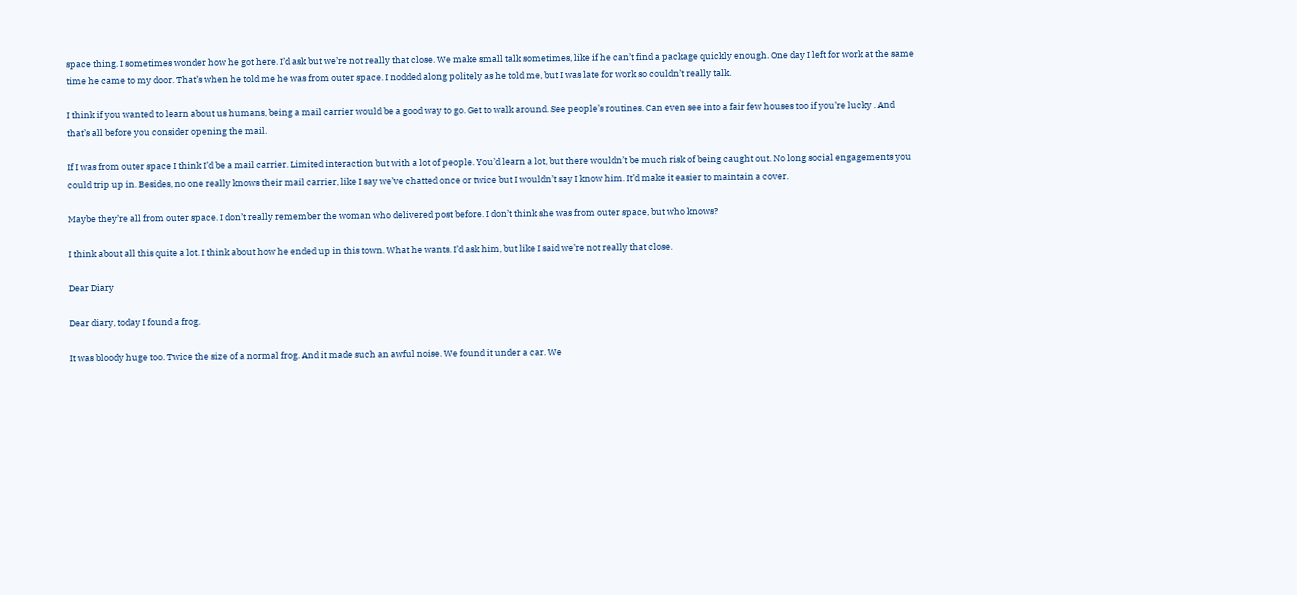space thing. I sometimes wonder how he got here. I’d ask but we’re not really that close. We make small talk sometimes, like if he can’t find a package quickly enough. One day I left for work at the same time he came to my door. That’s when he told me he was from outer space. I nodded along politely as he told me, but I was late for work so couldn’t really talk.

I think if you wanted to learn about us humans, being a mail carrier would be a good way to go. Get to walk around. See people’s routines. Can even see into a fair few houses too if you’re lucky . And that’s all before you consider opening the mail.

If I was from outer space I think I’d be a mail carrier. Limited interaction but with a lot of people. You’d learn a lot, but there wouldn’t be much risk of being caught out. No long social engagements you could trip up in. Besides, no one really knows their mail carrier, like I say we’ve chatted once or twice but I wouldn’t say I know him. It’d make it easier to maintain a cover.

Maybe they’re all from outer space. I don’t really remember the woman who delivered post before. I don’t think she was from outer space, but who knows?

I think about all this quite a lot. I think about how he ended up in this town. What he wants. I’d ask him, but like I said we’re not really that close.

Dear Diary

Dear diary, today I found a frog.

It was bloody huge too. Twice the size of a normal frog. And it made such an awful noise. We found it under a car. We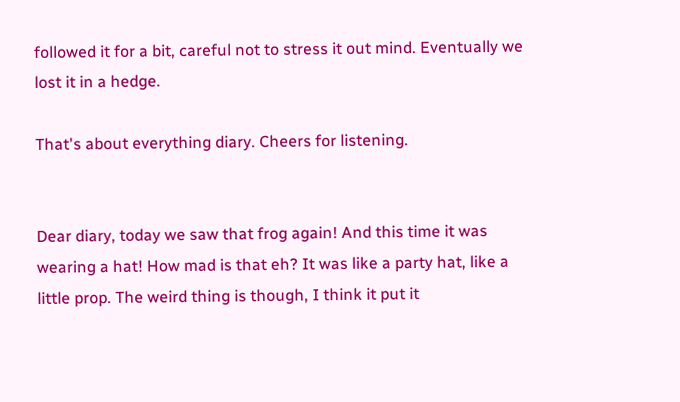followed it for a bit, careful not to stress it out mind. Eventually we lost it in a hedge.

That's about everything diary. Cheers for listening.


Dear diary, today we saw that frog again! And this time it was wearing a hat! How mad is that eh? It was like a party hat, like a little prop. The weird thing is though, I think it put it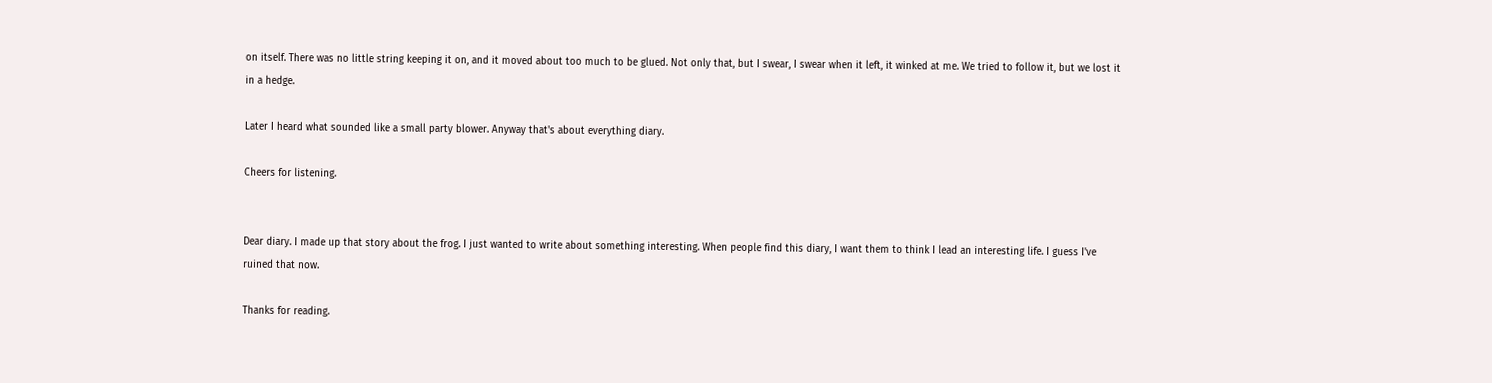on itself. There was no little string keeping it on, and it moved about too much to be glued. Not only that, but I swear, I swear when it left, it winked at me. We tried to follow it, but we lost it in a hedge.

Later I heard what sounded like a small party blower. Anyway that's about everything diary.

Cheers for listening.


Dear diary. I made up that story about the frog. I just wanted to write about something interesting. When people find this diary, I want them to think I lead an interesting life. I guess I've ruined that now.

Thanks for reading.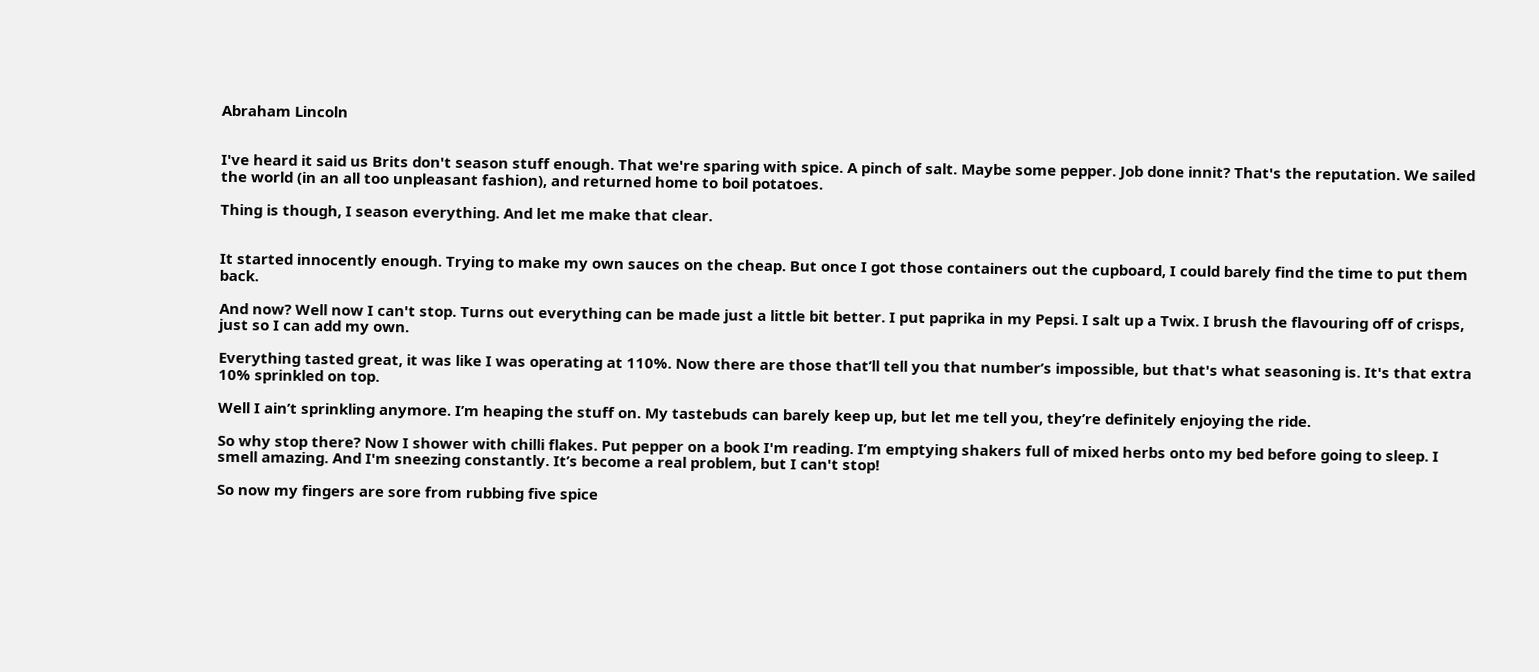Abraham Lincoln


I've heard it said us Brits don't season stuff enough. That we're sparing with spice. A pinch of salt. Maybe some pepper. Job done innit? That's the reputation. We sailed the world (in an all too unpleasant fashion), and returned home to boil potatoes.

Thing is though, I season everything. And let me make that clear.


It started innocently enough. Trying to make my own sauces on the cheap. But once I got those containers out the cupboard, I could barely find the time to put them back.

And now? Well now I can't stop. Turns out everything can be made just a little bit better. I put paprika in my Pepsi. I salt up a Twix. I brush the flavouring off of crisps, just so I can add my own.

Everything tasted great, it was like I was operating at 110%. Now there are those that’ll tell you that number’s impossible, but that's what seasoning is. It's that extra 10% sprinkled on top.

Well I ain’t sprinkling anymore. I’m heaping the stuff on. My tastebuds can barely keep up, but let me tell you, they’re definitely enjoying the ride.

So why stop there? Now I shower with chilli flakes. Put pepper on a book I'm reading. I’m emptying shakers full of mixed herbs onto my bed before going to sleep. I smell amazing. And I'm sneezing constantly. It’s become a real problem, but I can't stop!

So now my fingers are sore from rubbing five spice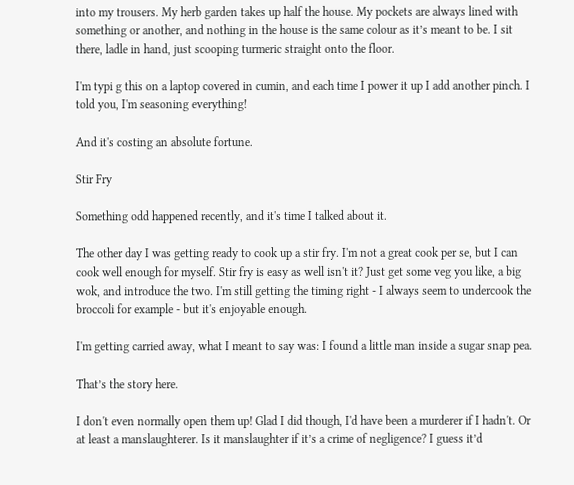into my trousers. My herb garden takes up half the house. My pockets are always lined with something or another, and nothing in the house is the same colour as it’s meant to be. I sit there, ladle in hand, just scooping turmeric straight onto the floor.

I'm typi g this on a laptop covered in cumin, and each time I power it up I add another pinch. I told you, I'm seasoning everything!

And it's costing an absolute fortune.

Stir Fry

Something odd happened recently, and it's time I talked about it.

The other day I was getting ready to cook up a stir fry. I'm not a great cook per se, but I can cook well enough for myself. Stir fry is easy as well isn't it? Just get some veg you like, a big wok, and introduce the two. I'm still getting the timing right - I always seem to undercook the broccoli for example - but it's enjoyable enough.

I'm getting carried away, what I meant to say was: I found a little man inside a sugar snap pea.

That’s the story here.

I don't even normally open them up! Glad I did though, I'd have been a murderer if I hadn't. Or at least a manslaughterer. Is it manslaughter if it’s a crime of negligence? I guess it’d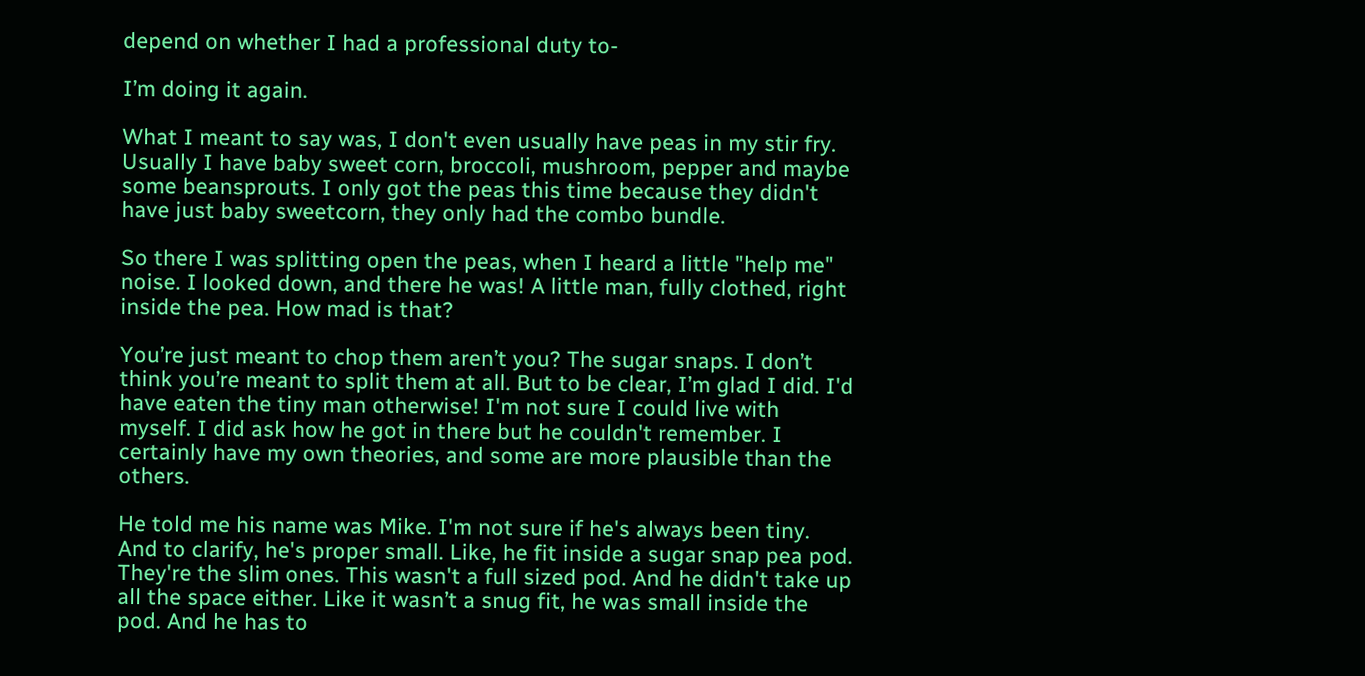depend on whether I had a professional duty to-

I’m doing it again.

What I meant to say was, I don't even usually have peas in my stir fry. Usually I have baby sweet corn, broccoli, mushroom, pepper and maybe some beansprouts. I only got the peas this time because they didn't have just baby sweetcorn, they only had the combo bundle.

So there I was splitting open the peas, when I heard a little "help me" noise. I looked down, and there he was! A little man, fully clothed, right inside the pea. How mad is that?

You’re just meant to chop them aren’t you? The sugar snaps. I don’t think you’re meant to split them at all. But to be clear, I’m glad I did. I'd have eaten the tiny man otherwise! I'm not sure I could live with myself. I did ask how he got in there but he couldn't remember. I certainly have my own theories, and some are more plausible than the others.

He told me his name was Mike. I'm not sure if he's always been tiny. And to clarify, he's proper small. Like, he fit inside a sugar snap pea pod. They're the slim ones. This wasn't a full sized pod. And he didn't take up all the space either. Like it wasn’t a snug fit, he was small inside the pod. And he has to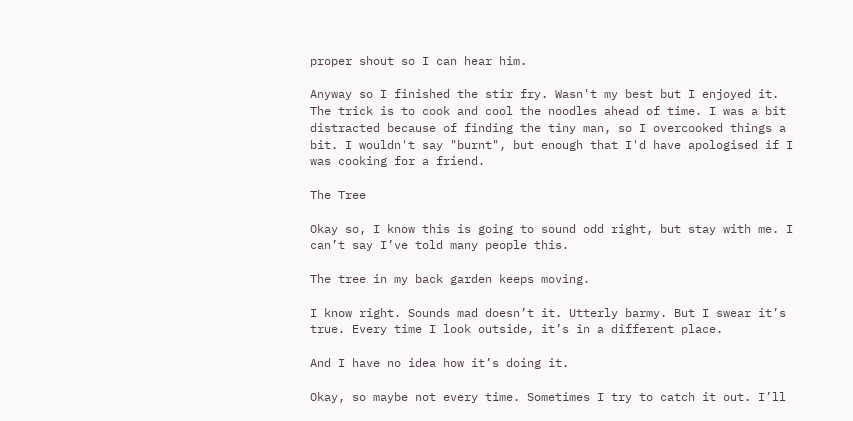proper shout so I can hear him.

Anyway so I finished the stir fry. Wasn't my best but I enjoyed it. The trick is to cook and cool the noodles ahead of time. I was a bit distracted because of finding the tiny man, so I overcooked things a bit. I wouldn't say "burnt", but enough that I'd have apologised if I was cooking for a friend.

The Tree

Okay so, I know this is going to sound odd right, but stay with me. I can’t say I’ve told many people this.

The tree in my back garden keeps moving.

I know right. Sounds mad doesn’t it. Utterly barmy. But I swear it’s true. Every time I look outside, it’s in a different place.

And I have no idea how it’s doing it.

Okay, so maybe not every time. Sometimes I try to catch it out. I’ll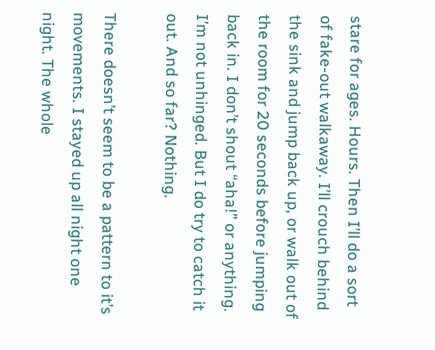stare for ages. Hours. Then I’ll do a sort of fake-out walkaway. I’ll crouch behind the sink and jump back up, or walk out of the room for 20 seconds before jumping back in. I don’t shout “aha!” or anything. I’m not unhinged. But I do try to catch it out. And so far? Nothing.

There doesn’t seem to be a pattern to it’s movements. I stayed up all night one night. The whole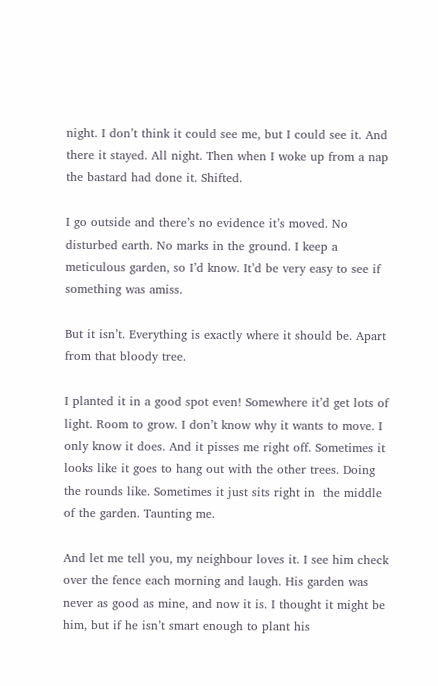night. I don’t think it could see me, but I could see it. And there it stayed. All night. Then when I woke up from a nap the bastard had done it. Shifted.

I go outside and there’s no evidence it’s moved. No disturbed earth. No marks in the ground. I keep a meticulous garden, so I’d know. It’d be very easy to see if something was amiss.

But it isn’t. Everything is exactly where it should be. Apart from that bloody tree.

I planted it in a good spot even! Somewhere it’d get lots of light. Room to grow. I don’t know why it wants to move. I only know it does. And it pisses me right off. Sometimes it looks like it goes to hang out with the other trees. Doing the rounds like. Sometimes it just sits right in  the middle of the garden. Taunting me.

And let me tell you, my neighbour loves it. I see him check over the fence each morning and laugh. His garden was never as good as mine, and now it is. I thought it might be him, but if he isn’t smart enough to plant his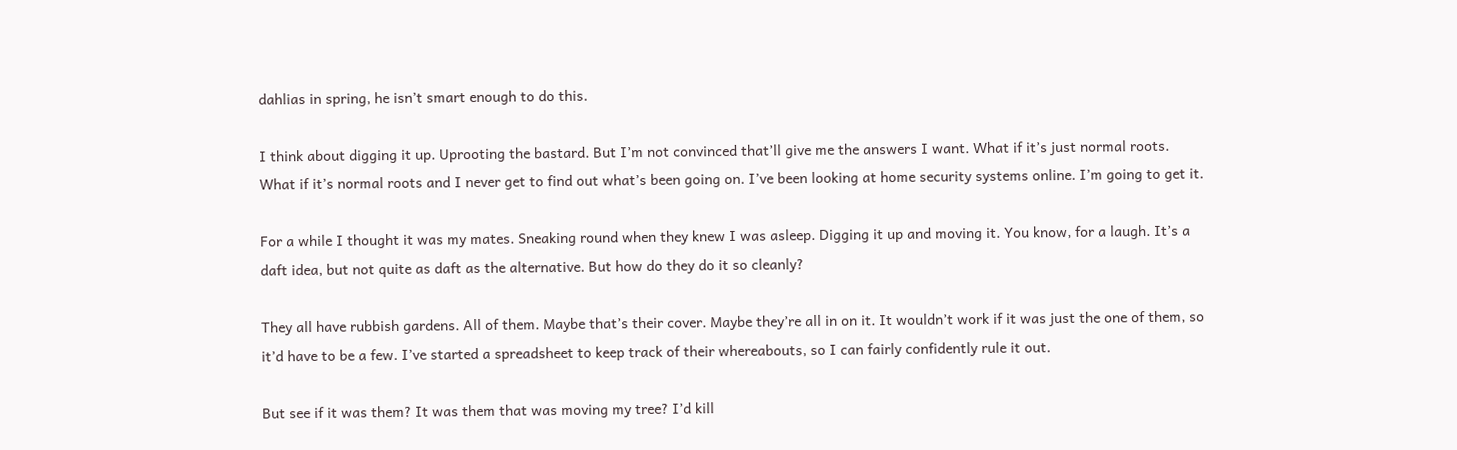dahlias in spring, he isn’t smart enough to do this.

I think about digging it up. Uprooting the bastard. But I’m not convinced that’ll give me the answers I want. What if it’s just normal roots. What if it’s normal roots and I never get to find out what’s been going on. I’ve been looking at home security systems online. I’m going to get it.

For a while I thought it was my mates. Sneaking round when they knew I was asleep. Digging it up and moving it. You know, for a laugh. It’s a daft idea, but not quite as daft as the alternative. But how do they do it so cleanly?

They all have rubbish gardens. All of them. Maybe that’s their cover. Maybe they’re all in on it. It wouldn’t work if it was just the one of them, so it’d have to be a few. I’ve started a spreadsheet to keep track of their whereabouts, so I can fairly confidently rule it out.

But see if it was them? It was them that was moving my tree? I’d kill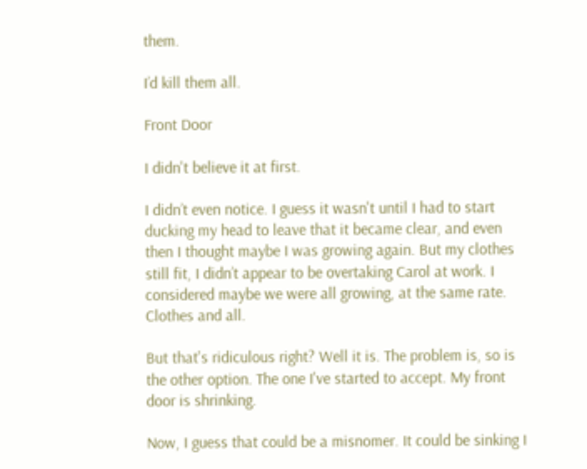them.

I’d kill them all.

Front Door

I didn't believe it at first.

I didn’t even notice. I guess it wasn't until I had to start ducking my head to leave that it became clear, and even then I thought maybe I was growing again. But my clothes still fit, I didn’t appear to be overtaking Carol at work. I considered maybe we were all growing, at the same rate. Clothes and all.

But that's ridiculous right? Well it is. The problem is, so is the other option. The one I've started to accept. My front door is shrinking.

Now, I guess that could be a misnomer. It could be sinking I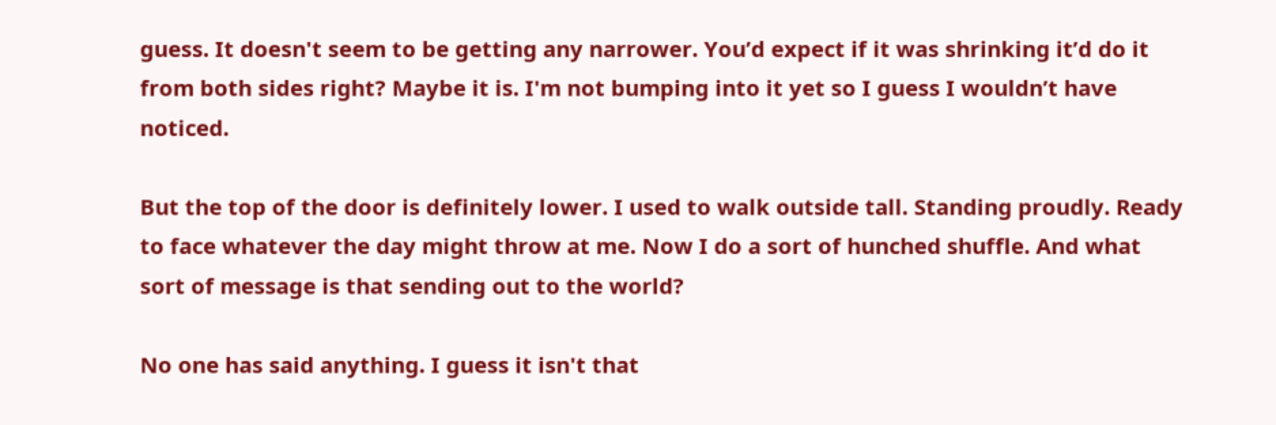guess. It doesn't seem to be getting any narrower. You’d expect if it was shrinking it’d do it from both sides right? Maybe it is. I'm not bumping into it yet so I guess I wouldn’t have noticed.

But the top of the door is definitely lower. I used to walk outside tall. Standing proudly. Ready to face whatever the day might throw at me. Now I do a sort of hunched shuffle. And what sort of message is that sending out to the world?

No one has said anything. I guess it isn't that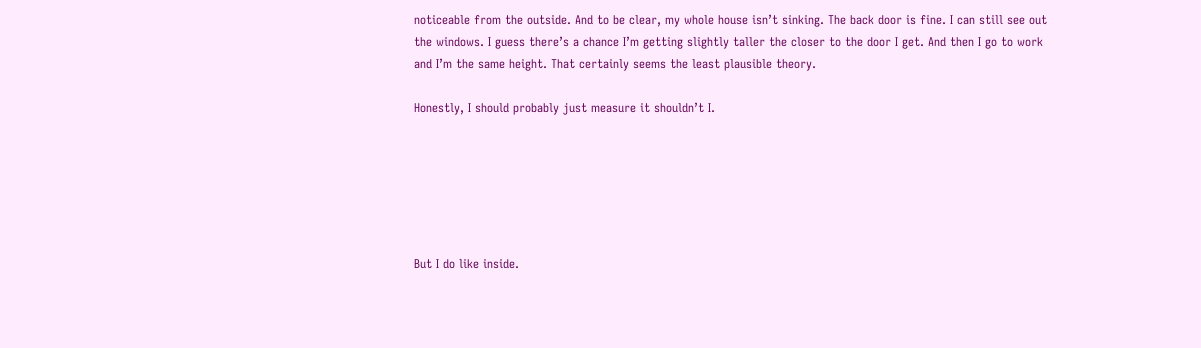noticeable from the outside. And to be clear, my whole house isn’t sinking. The back door is fine. I can still see out the windows. I guess there’s a chance I’m getting slightly taller the closer to the door I get. And then I go to work and I’m the same height. That certainly seems the least plausible theory.

Honestly, I should probably just measure it shouldn’t I.






But I do like inside.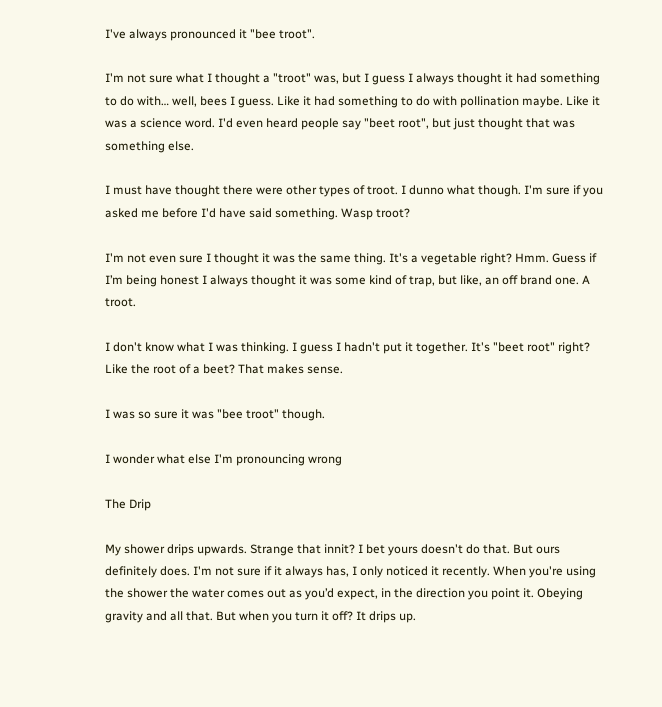I've always pronounced it "bee troot".

I'm not sure what I thought a "troot" was, but I guess I always thought it had something to do with… well, bees I guess. Like it had something to do with pollination maybe. Like it was a science word. I'd even heard people say "beet root", but just thought that was something else.

I must have thought there were other types of troot. I dunno what though. I'm sure if you asked me before I'd have said something. Wasp troot?

I'm not even sure I thought it was the same thing. It's a vegetable right? Hmm. Guess if I’m being honest I always thought it was some kind of trap, but like, an off brand one. A troot.

I don't know what I was thinking. I guess I hadn't put it together. It's "beet root" right? Like the root of a beet? That makes sense.

I was so sure it was "bee troot" though.

I wonder what else I'm pronouncing wrong

The Drip

My shower drips upwards. Strange that innit? I bet yours doesn't do that. But ours definitely does. I'm not sure if it always has, I only noticed it recently. When you're using the shower the water comes out as you’d expect, in the direction you point it. Obeying gravity and all that. But when you turn it off? It drips up.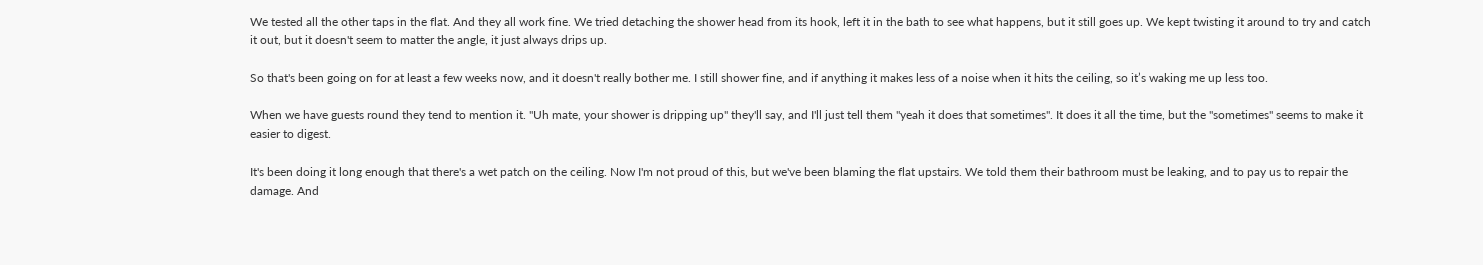We tested all the other taps in the flat. And they all work fine. We tried detaching the shower head from its hook, left it in the bath to see what happens, but it still goes up. We kept twisting it around to try and catch it out, but it doesn't seem to matter the angle, it just always drips up.

So that's been going on for at least a few weeks now, and it doesn't really bother me. I still shower fine, and if anything it makes less of a noise when it hits the ceiling, so it’s waking me up less too.

When we have guests round they tend to mention it. "Uh mate, your shower is dripping up" they'll say, and I'll just tell them "yeah it does that sometimes". It does it all the time, but the "sometimes" seems to make it easier to digest.

It's been doing it long enough that there's a wet patch on the ceiling. Now I'm not proud of this, but we've been blaming the flat upstairs. We told them their bathroom must be leaking, and to pay us to repair the damage. And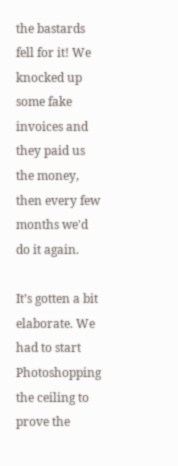the bastards fell for it! We knocked up some fake invoices and they paid us the money, then every few months we'd do it again.

It’s gotten a bit elaborate. We had to start Photoshopping the ceiling to prove the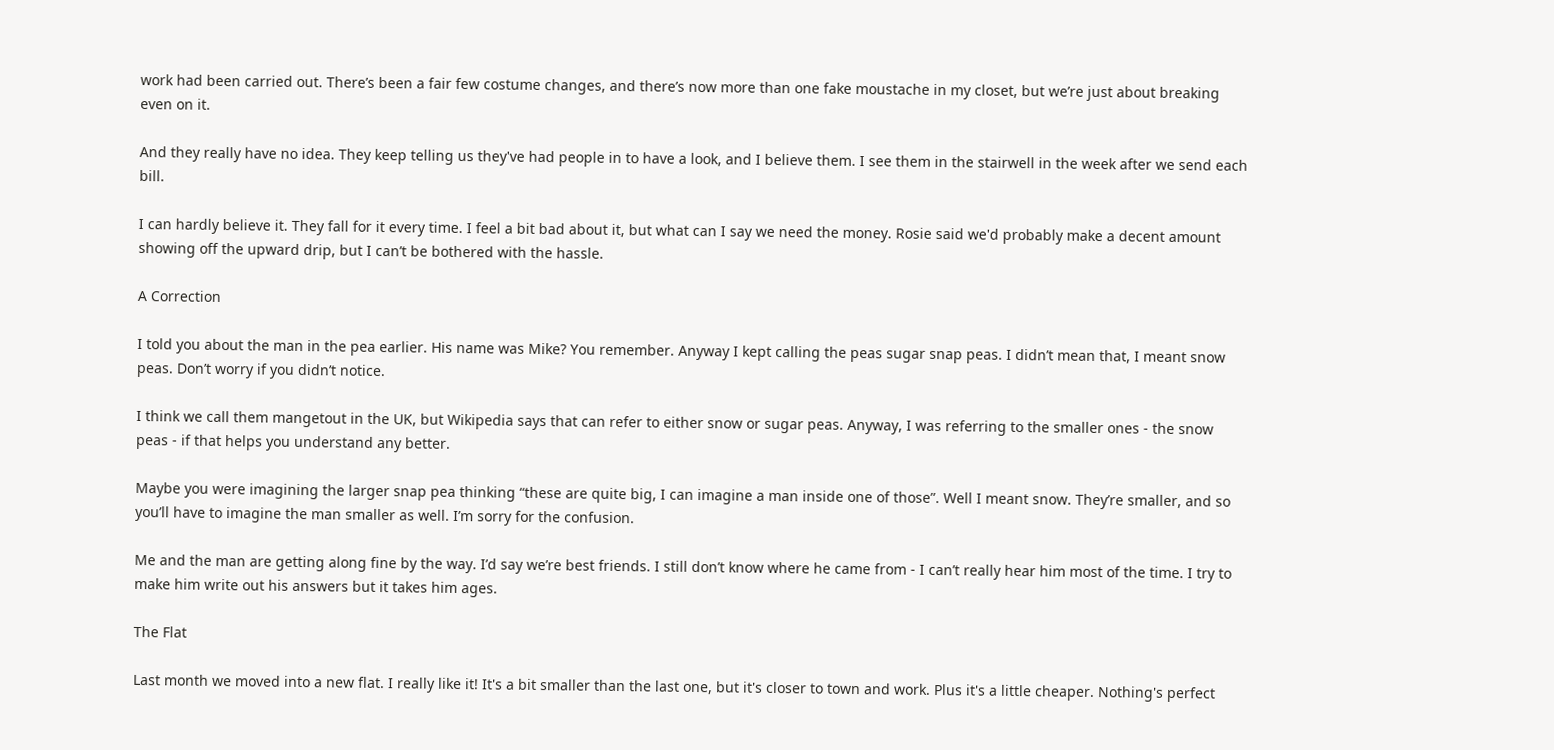work had been carried out. There’s been a fair few costume changes, and there’s now more than one fake moustache in my closet, but we’re just about breaking even on it.

And they really have no idea. They keep telling us they've had people in to have a look, and I believe them. I see them in the stairwell in the week after we send each bill.

I can hardly believe it. They fall for it every time. I feel a bit bad about it, but what can I say we need the money. Rosie said we'd probably make a decent amount showing off the upward drip, but I can’t be bothered with the hassle.

A Correction

I told you about the man in the pea earlier. His name was Mike? You remember. Anyway I kept calling the peas sugar snap peas. I didn’t mean that, I meant snow peas. Don’t worry if you didn’t notice.

I think we call them mangetout in the UK, but Wikipedia says that can refer to either snow or sugar peas. Anyway, I was referring to the smaller ones - the snow peas - if that helps you understand any better.

Maybe you were imagining the larger snap pea thinking “these are quite big, I can imagine a man inside one of those”. Well I meant snow. They’re smaller, and so you’ll have to imagine the man smaller as well. I’m sorry for the confusion.

Me and the man are getting along fine by the way. I’d say we’re best friends. I still don’t know where he came from - I can’t really hear him most of the time. I try to make him write out his answers but it takes him ages.

The Flat

Last month we moved into a new flat. I really like it! It's a bit smaller than the last one, but it's closer to town and work. Plus it's a little cheaper. Nothing's perfect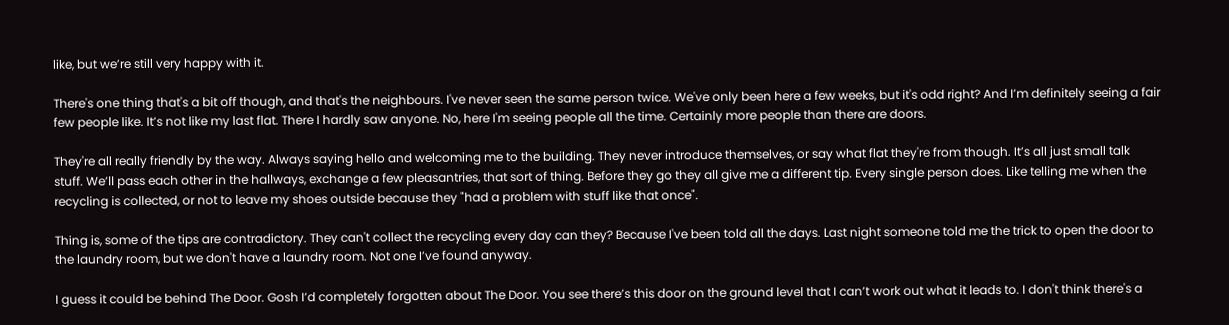like, but we’re still very happy with it.

There's one thing that's a bit off though, and that's the neighbours. I've never seen the same person twice. We've only been here a few weeks, but it's odd right? And I’m definitely seeing a fair few people like. It’s not like my last flat. There I hardly saw anyone. No, here I'm seeing people all the time. Certainly more people than there are doors.

They're all really friendly by the way. Always saying hello and welcoming me to the building. They never introduce themselves, or say what flat they're from though. It’s all just small talk stuff. We’ll pass each other in the hallways, exchange a few pleasantries, that sort of thing. Before they go they all give me a different tip. Every single person does. Like telling me when the recycling is collected, or not to leave my shoes outside because they "had a problem with stuff like that once".

Thing is, some of the tips are contradictory. They can't collect the recycling every day can they? Because I've been told all the days. Last night someone told me the trick to open the door to the laundry room, but we don't have a laundry room. Not one I’ve found anyway.

I guess it could be behind The Door. Gosh I’d completely forgotten about The Door. You see there’s this door on the ground level that I can’t work out what it leads to. I don't think there's a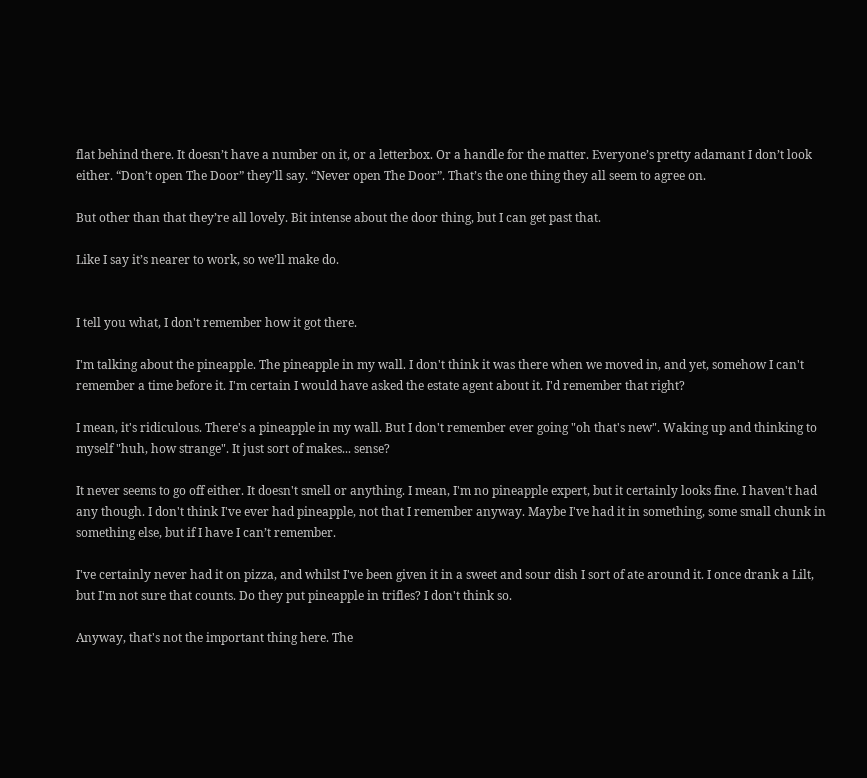flat behind there. It doesn’t have a number on it, or a letterbox. Or a handle for the matter. Everyone’s pretty adamant I don’t look either. “Don’t open The Door” they’ll say. “Never open The Door”. That’s the one thing they all seem to agree on.

But other than that they’re all lovely. Bit intense about the door thing, but I can get past that.

Like I say it’s nearer to work, so we’ll make do.


I tell you what, I don't remember how it got there.

I'm talking about the pineapple. The pineapple in my wall. I don't think it was there when we moved in, and yet, somehow I can't remember a time before it. I'm certain I would have asked the estate agent about it. I'd remember that right?

I mean, it's ridiculous. There's a pineapple in my wall. But I don't remember ever going "oh that's new". Waking up and thinking to myself "huh, how strange". It just sort of makes... sense?

It never seems to go off either. It doesn't smell or anything. I mean, I'm no pineapple expert, but it certainly looks fine. I haven't had any though. I don't think I've ever had pineapple, not that I remember anyway. Maybe I've had it in something, some small chunk in something else, but if I have I can’t remember.

I've certainly never had it on pizza, and whilst I've been given it in a sweet and sour dish I sort of ate around it. I once drank a Lilt, but I'm not sure that counts. Do they put pineapple in trifles? I don't think so.

Anyway, that's not the important thing here. The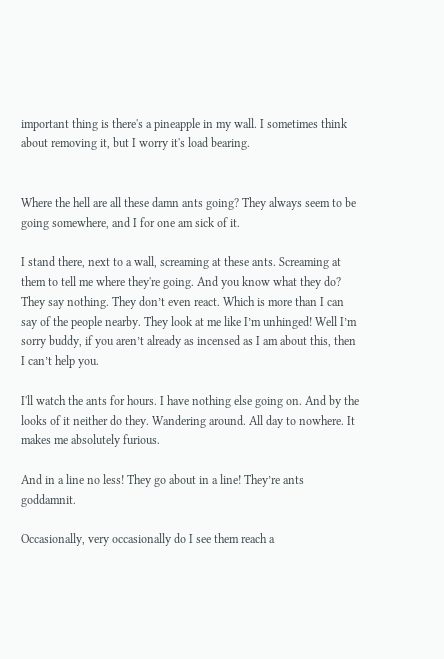important thing is there's a pineapple in my wall. I sometimes think about removing it, but I worry it's load bearing.


Where the hell are all these damn ants going? They always seem to be going somewhere, and I for one am sick of it.

I stand there, next to a wall, screaming at these ants. Screaming at them to tell me where they're going. And you know what they do? They say nothing. They don’t even react. Which is more than I can say of the people nearby. They look at me like I’m unhinged! Well I’m sorry buddy, if you aren’t already as incensed as I am about this, then I can’t help you.

I'll watch the ants for hours. I have nothing else going on. And by the looks of it neither do they. Wandering around. All day to nowhere. It makes me absolutely furious.

And in a line no less! They go about in a line! They’re ants goddamnit.

Occasionally, very occasionally do I see them reach a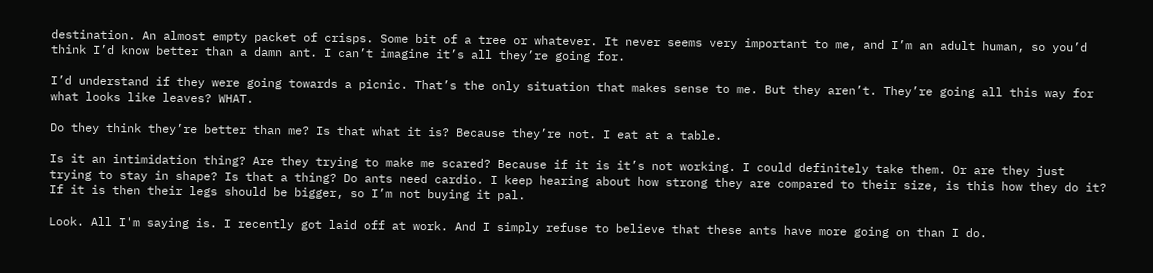destination. An almost empty packet of crisps. Some bit of a tree or whatever. It never seems very important to me, and I’m an adult human, so you’d think I’d know better than a damn ant. I can’t imagine it’s all they’re going for.

I’d understand if they were going towards a picnic. That’s the only situation that makes sense to me. But they aren’t. They’re going all this way for what looks like leaves? WHAT.

Do they think they’re better than me? Is that what it is? Because they’re not. I eat at a table.

Is it an intimidation thing? Are they trying to make me scared? Because if it is it’s not working. I could definitely take them. Or are they just trying to stay in shape? Is that a thing? Do ants need cardio. I keep hearing about how strong they are compared to their size, is this how they do it? If it is then their legs should be bigger, so I’m not buying it pal.

Look. All I'm saying is. I recently got laid off at work. And I simply refuse to believe that these ants have more going on than I do.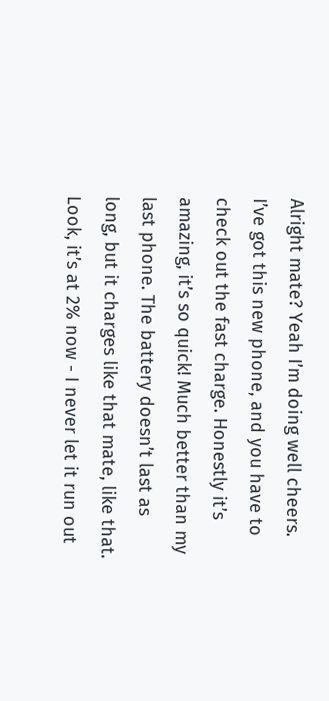Alright mate? Yeah I’m doing well cheers. I’ve got this new phone, and you have to check out the fast charge. Honestly it’s amazing, it’s so quick! Much better than my last phone. The battery doesn’t last as long, but it charges like that mate, like that. Look, it’s at 2% now - I never let it run out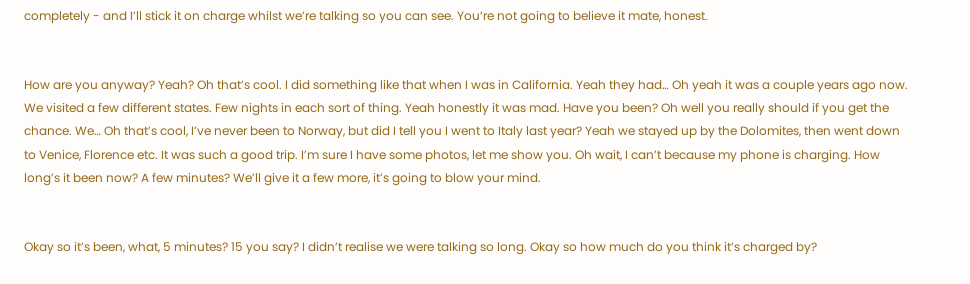completely - and I’ll stick it on charge whilst we’re talking so you can see. You’re not going to believe it mate, honest.


How are you anyway? Yeah? Oh that’s cool. I did something like that when I was in California. Yeah they had… Oh yeah it was a couple years ago now. We visited a few different states. Few nights in each sort of thing. Yeah honestly it was mad. Have you been? Oh well you really should if you get the chance. We… Oh that’s cool, I’ve never been to Norway, but did I tell you I went to Italy last year? Yeah we stayed up by the Dolomites, then went down to Venice, Florence etc. It was such a good trip. I’m sure I have some photos, let me show you. Oh wait, I can’t because my phone is charging. How long’s it been now? A few minutes? We’ll give it a few more, it’s going to blow your mind.


Okay so it’s been, what, 5 minutes? 15 you say? I didn’t realise we were talking so long. Okay so how much do you think it’s charged by?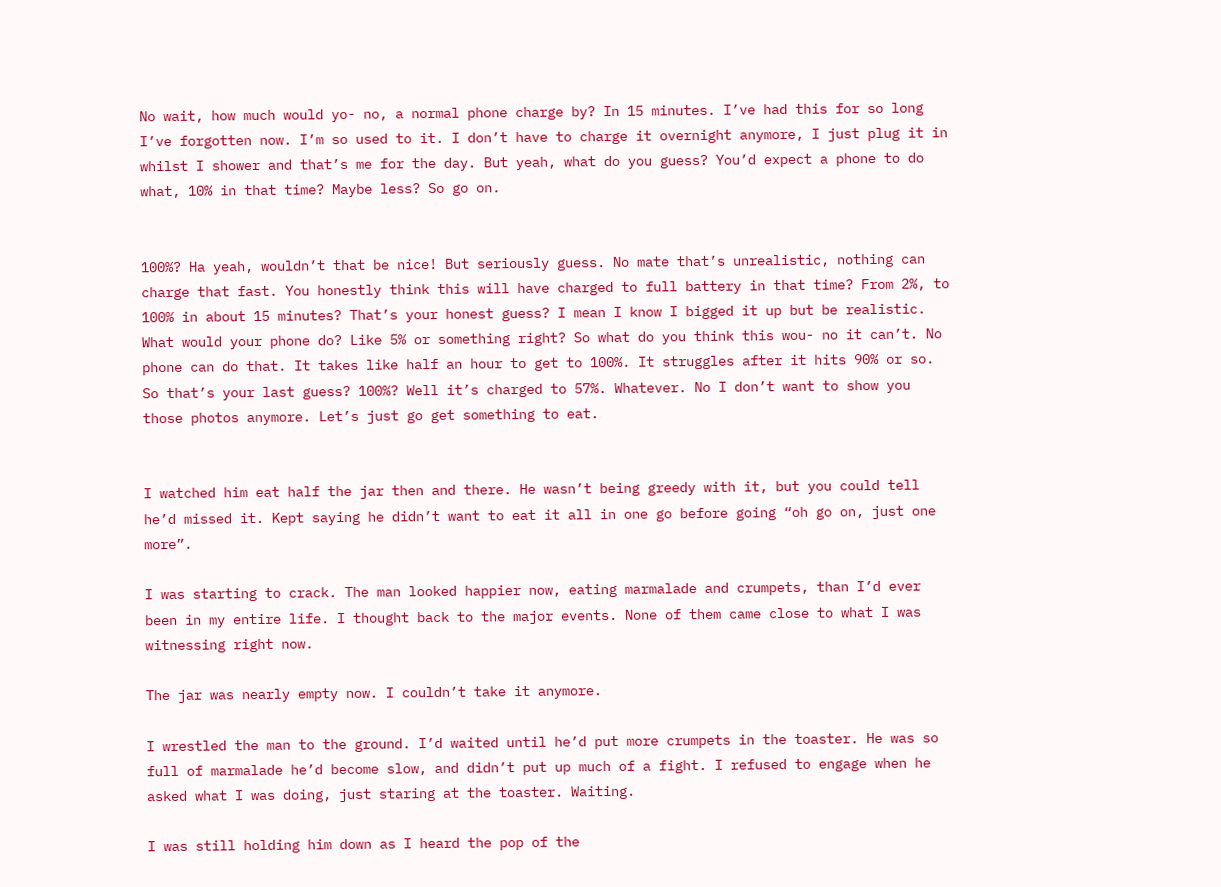No wait, how much would yo- no, a normal phone charge by? In 15 minutes. I’ve had this for so long I’ve forgotten now. I’m so used to it. I don’t have to charge it overnight anymore, I just plug it in whilst I shower and that’s me for the day. But yeah, what do you guess? You’d expect a phone to do what, 10% in that time? Maybe less? So go on.


100%? Ha yeah, wouldn’t that be nice! But seriously guess. No mate that’s unrealistic, nothing can charge that fast. You honestly think this will have charged to full battery in that time? From 2%, to 100% in about 15 minutes? That’s your honest guess? I mean I know I bigged it up but be realistic. What would your phone do? Like 5% or something right? So what do you think this wou- no it can’t. No phone can do that. It takes like half an hour to get to 100%. It struggles after it hits 90% or so. So that’s your last guess? 100%? Well it’s charged to 57%. Whatever. No I don’t want to show you those photos anymore. Let’s just go get something to eat.


I watched him eat half the jar then and there. He wasn’t being greedy with it, but you could tell he’d missed it. Kept saying he didn’t want to eat it all in one go before going “oh go on, just one more”.

I was starting to crack. The man looked happier now, eating marmalade and crumpets, than I’d ever been in my entire life. I thought back to the major events. None of them came close to what I was witnessing right now.

The jar was nearly empty now. I couldn’t take it anymore.

I wrestled the man to the ground. I’d waited until he’d put more crumpets in the toaster. He was so full of marmalade he’d become slow, and didn’t put up much of a fight. I refused to engage when he asked what I was doing, just staring at the toaster. Waiting.

I was still holding him down as I heard the pop of the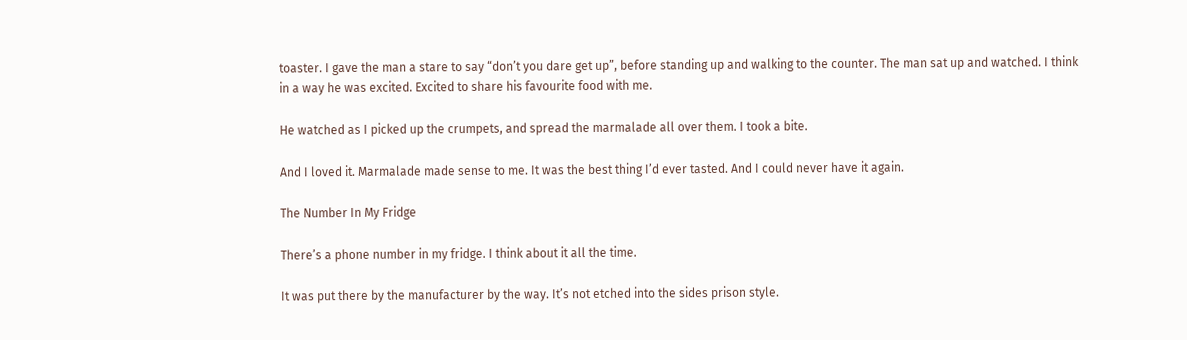toaster. I gave the man a stare to say “don’t you dare get up”, before standing up and walking to the counter. The man sat up and watched. I think in a way he was excited. Excited to share his favourite food with me.

He watched as I picked up the crumpets, and spread the marmalade all over them. I took a bite.

And I loved it. Marmalade made sense to me. It was the best thing I’d ever tasted. And I could never have it again.

The Number In My Fridge

There’s a phone number in my fridge. I think about it all the time.

It was put there by the manufacturer by the way. It’s not etched into the sides prison style.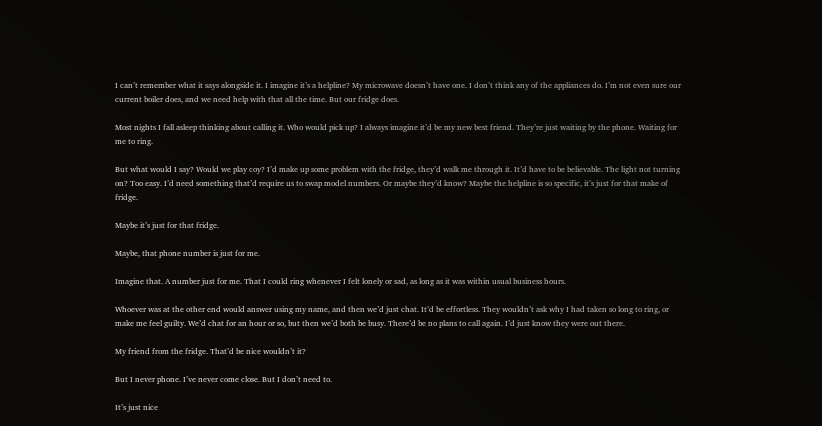I can’t remember what it says alongside it. I imagine it’s a helpline? My microwave doesn’t have one. I don’t think any of the appliances do. I’m not even sure our current boiler does, and we need help with that all the time. But our fridge does.

Most nights I fall asleep thinking about calling it. Who would pick up? I always imagine it’d be my new best friend. They’re just waiting by the phone. Waiting for me to ring.

But what would I say? Would we play coy? I’d make up some problem with the fridge, they’d walk me through it. It’d have to be believable. The light not turning on? Too easy. I’d need something that’d require us to swap model numbers. Or maybe they’d know? Maybe the helpline is so specific, it’s just for that make of fridge.

Maybe it’s just for that fridge.

Maybe, that phone number is just for me.

Imagine that. A number just for me. That I could ring whenever I felt lonely or sad, as long as it was within usual business hours.

Whoever was at the other end would answer using my name, and then we’d just chat. It’d be effortless. They wouldn’t ask why I had taken so long to ring, or make me feel guilty. We’d chat for an hour or so, but then we’d both be busy. There’d be no plans to call again. I’d just know they were out there.

My friend from the fridge. That’d be nice wouldn’t it?

But I never phone. I’ve never come close. But I don’t need to.

It’s just nice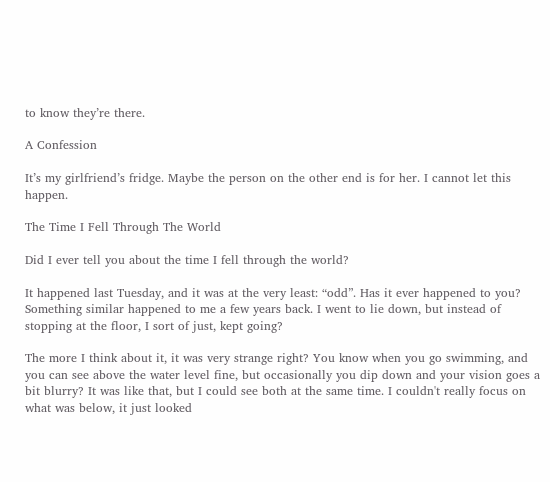to know they’re there.

A Confession

It’s my girlfriend’s fridge. Maybe the person on the other end is for her. I cannot let this happen.

The Time I Fell Through The World

Did I ever tell you about the time I fell through the world?

It happened last Tuesday, and it was at the very least: “odd”. Has it ever happened to you? Something similar happened to me a few years back. I went to lie down, but instead of stopping at the floor, I sort of just, kept going?

The more I think about it, it was very strange right? You know when you go swimming, and you can see above the water level fine, but occasionally you dip down and your vision goes a bit blurry? It was like that, but I could see both at the same time. I couldn't really focus on what was below, it just looked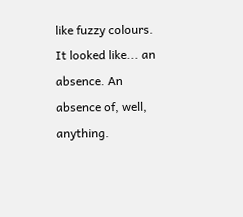like fuzzy colours. It looked like... an absence. An absence of, well, anything.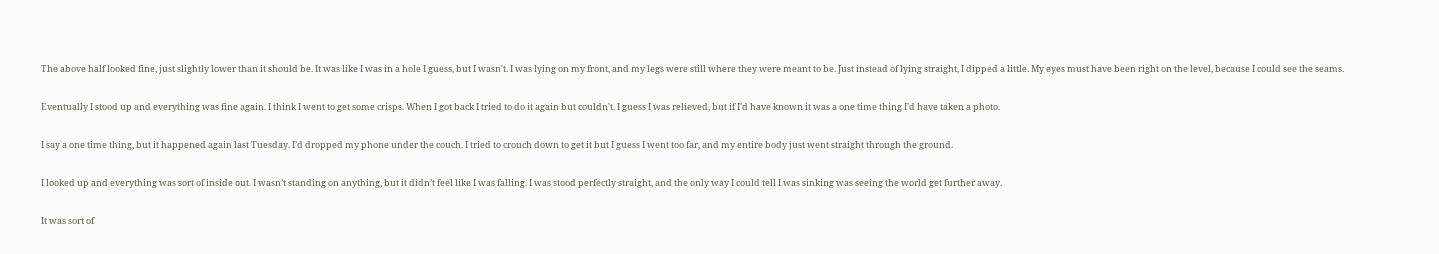The above half looked fine, just slightly lower than it should be. It was like I was in a hole I guess, but I wasn't. I was lying on my front, and my legs were still where they were meant to be. Just instead of lying straight, I dipped a little. My eyes must have been right on the level, because I could see the seams.

Eventually I stood up and everything was fine again. I think I went to get some crisps. When I got back I tried to do it again but couldn't. I guess I was relieved, but if I'd have known it was a one time thing I'd have taken a photo.

I say a one time thing, but it happened again last Tuesday. I’d dropped my phone under the couch. I tried to crouch down to get it but I guess I went too far, and my entire body just went straight through the ground.

I looked up and everything was sort of inside out. I wasn’t standing on anything, but it didn’t feel like I was falling. I was stood perfectly straight, and the only way I could tell I was sinking was seeing the world get further away.

It was sort of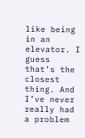like being in an elevator. I guess that’s the closest thing. And I’ve never really had a problem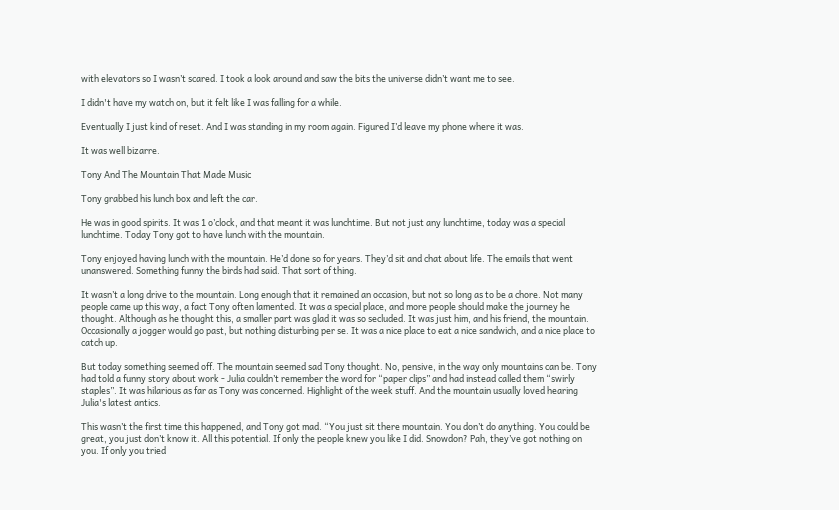with elevators so I wasn’t scared. I took a look around and saw the bits the universe didn’t want me to see.

I didn't have my watch on, but it felt like I was falling for a while.

Eventually I just kind of reset. And I was standing in my room again. Figured I’d leave my phone where it was.

It was well bizarre.

Tony And The Mountain That Made Music

Tony grabbed his lunch box and left the car.

He was in good spirits. It was 1 o’clock, and that meant it was lunchtime. But not just any lunchtime, today was a special lunchtime. Today Tony got to have lunch with the mountain.

Tony enjoyed having lunch with the mountain. He’d done so for years. They’d sit and chat about life. The emails that went unanswered. Something funny the birds had said. That sort of thing.

It wasn’t a long drive to the mountain. Long enough that it remained an occasion, but not so long as to be a chore. Not many people came up this way, a fact Tony often lamented. It was a special place, and more people should make the journey he thought. Although as he thought this, a smaller part was glad it was so secluded. It was just him, and his friend, the mountain. Occasionally a jogger would go past, but nothing disturbing per se. It was a nice place to eat a nice sandwich, and a nice place to catch up.

But today something seemed off. The mountain seemed sad Tony thought. No, pensive, in the way only mountains can be. Tony had told a funny story about work - Julia couldn’t remember the word for “paper clips” and had instead called them “swirly staples”. It was hilarious as far as Tony was concerned. Highlight of the week stuff. And the mountain usually loved hearing Julia's latest antics.

This wasn’t the first time this happened, and Tony got mad. “You just sit there mountain. You don’t do anything. You could be great, you just don’t know it. All this potential. If only the people knew you like I did. Snowdon? Pah, they’ve got nothing on you. If only you tried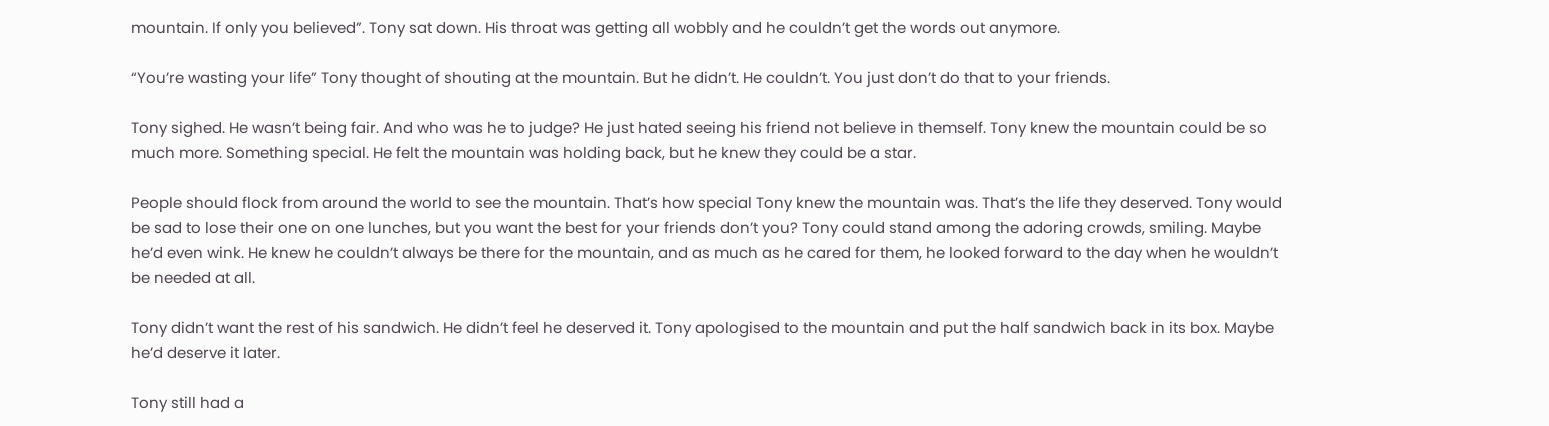mountain. If only you believed”. Tony sat down. His throat was getting all wobbly and he couldn’t get the words out anymore.

“You’re wasting your life” Tony thought of shouting at the mountain. But he didn’t. He couldn’t. You just don’t do that to your friends.

Tony sighed. He wasn’t being fair. And who was he to judge? He just hated seeing his friend not believe in themself. Tony knew the mountain could be so much more. Something special. He felt the mountain was holding back, but he knew they could be a star.

People should flock from around the world to see the mountain. That’s how special Tony knew the mountain was. That’s the life they deserved. Tony would be sad to lose their one on one lunches, but you want the best for your friends don’t you? Tony could stand among the adoring crowds, smiling. Maybe he’d even wink. He knew he couldn’t always be there for the mountain, and as much as he cared for them, he looked forward to the day when he wouldn’t be needed at all.

Tony didn’t want the rest of his sandwich. He didn’t feel he deserved it. Tony apologised to the mountain and put the half sandwich back in its box. Maybe he’d deserve it later.

Tony still had a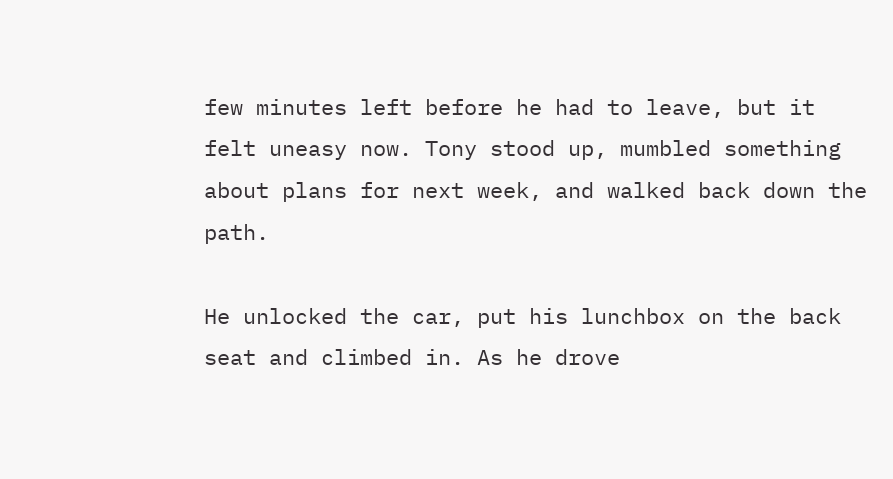few minutes left before he had to leave, but it felt uneasy now. Tony stood up, mumbled something about plans for next week, and walked back down the path.

He unlocked the car, put his lunchbox on the back seat and climbed in. As he drove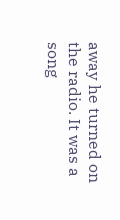away he turned on the radio. It was a song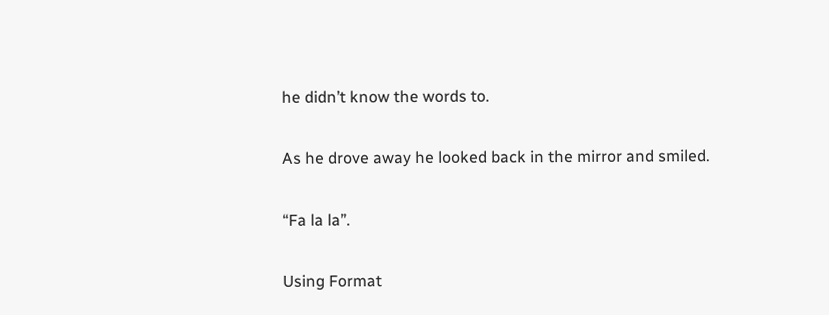he didn’t know the words to.

As he drove away he looked back in the mirror and smiled.

“Fa la la”.

Using Format